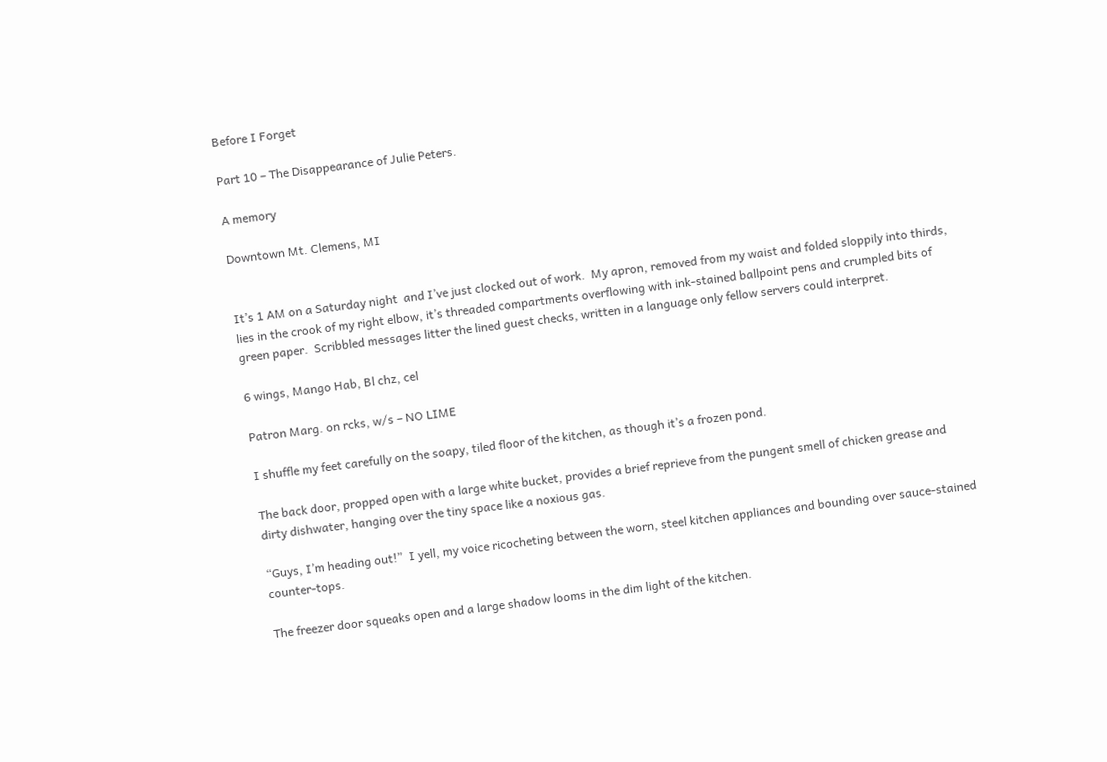Before I Forget

Part 10 – The Disappearance of Julie Peters.

A memory

Downtown Mt. Clemens, MI


It’s 1 AM on a Saturday night  and I’ve just clocked out of work.  My apron, removed from my waist and folded sloppily into thirds, lies in the crook of my right elbow, it’s threaded compartments overflowing with ink-stained ballpoint pens and crumpled bits of green paper.  Scribbled messages litter the lined guest checks, written in a language only fellow servers could interpret.

6 wings, Mango Hab, Bl chz, cel

Patron Marg. on rcks, w/s – NO LIME

I shuffle my feet carefully on the soapy, tiled floor of the kitchen, as though it’s a frozen pond.

The back door, propped open with a large white bucket, provides a brief reprieve from the pungent smell of chicken grease and dirty dishwater, hanging over the tiny space like a noxious gas.

“Guys, I’m heading out!”  I yell, my voice ricocheting between the worn, steel kitchen appliances and bounding over sauce-stained counter-tops.

The freezer door squeaks open and a large shadow looms in the dim light of the kitchen.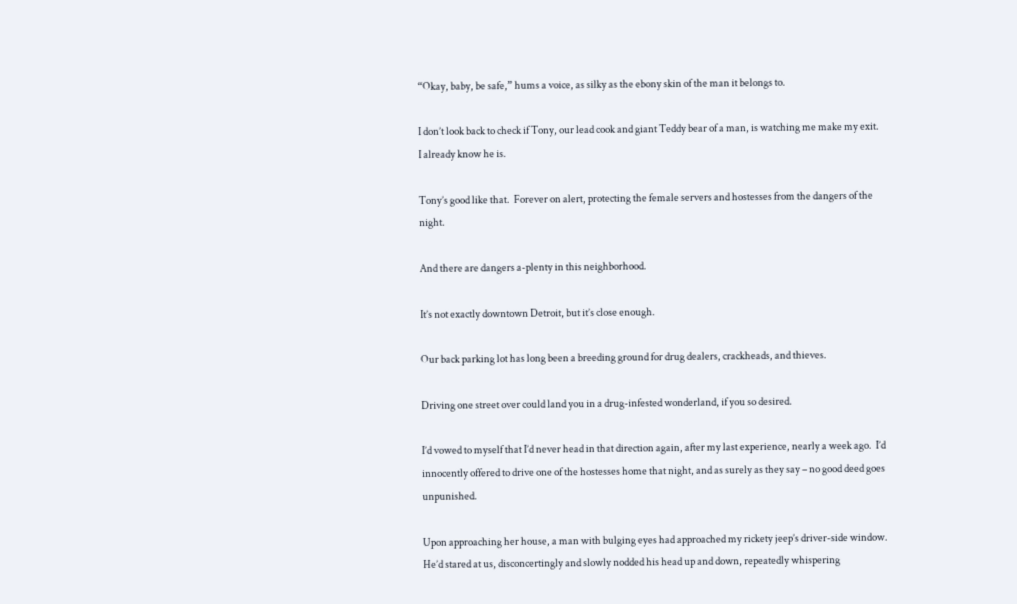“Okay, baby, be safe,” hums a voice, as silky as the ebony skin of the man it belongs to.

I don’t look back to check if Tony, our lead cook and giant Teddy bear of a man, is watching me make my exit.  I already know he is.

Tony’s good like that.  Forever on alert, protecting the female servers and hostesses from the dangers of the night.

And there are dangers a-plenty in this neighborhood.

It’s not exactly downtown Detroit, but it’s close enough.

Our back parking lot has long been a breeding ground for drug dealers, crackheads, and thieves.

Driving one street over could land you in a drug-infested wonderland, if you so desired.

I’d vowed to myself that I’d never head in that direction again, after my last experience, nearly a week ago.  I’d innocently offered to drive one of the hostesses home that night, and as surely as they say – no good deed goes unpunished.

Upon approaching her house, a man with bulging eyes had approached my rickety jeep’s driver-side window.  He’d stared at us, disconcertingly and slowly nodded his head up and down, repeatedly whispering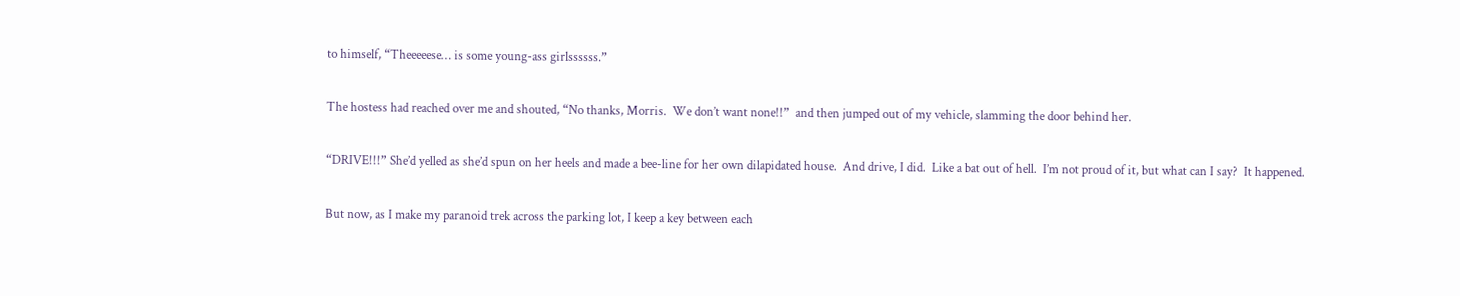to himself, “Theeeeese… is some young-ass girlssssss.”

The hostess had reached over me and shouted, “No thanks, Morris.  We don’t want none!!”  and then jumped out of my vehicle, slamming the door behind her.

“DRIVE!!!” She’d yelled as she’d spun on her heels and made a bee-line for her own dilapidated house.  And drive, I did.  Like a bat out of hell.  I’m not proud of it, but what can I say?  It happened.

But now, as I make my paranoid trek across the parking lot, I keep a key between each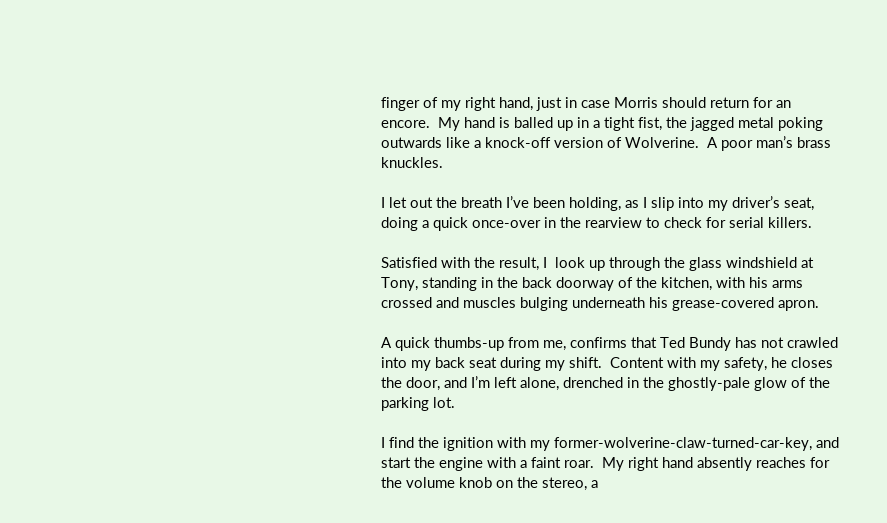finger of my right hand, just in case Morris should return for an encore.  My hand is balled up in a tight fist, the jagged metal poking outwards like a knock-off version of Wolverine.  A poor man’s brass knuckles.

I let out the breath I’ve been holding, as I slip into my driver’s seat, doing a quick once-over in the rearview to check for serial killers.

Satisfied with the result, I  look up through the glass windshield at Tony, standing in the back doorway of the kitchen, with his arms crossed and muscles bulging underneath his grease-covered apron.

A quick thumbs-up from me, confirms that Ted Bundy has not crawled into my back seat during my shift.  Content with my safety, he closes the door, and I’m left alone, drenched in the ghostly-pale glow of the parking lot.

I find the ignition with my former-wolverine-claw-turned-car-key, and start the engine with a faint roar.  My right hand absently reaches for the volume knob on the stereo, a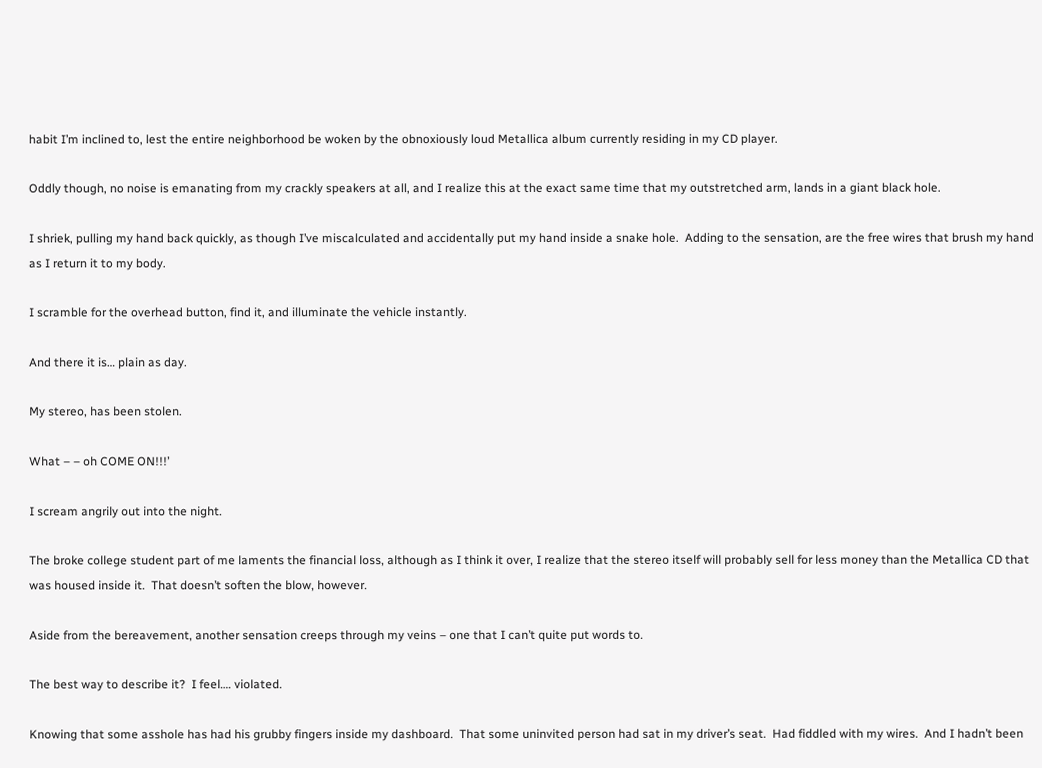habit I’m inclined to, lest the entire neighborhood be woken by the obnoxiously loud Metallica album currently residing in my CD player.

Oddly though, no noise is emanating from my crackly speakers at all, and I realize this at the exact same time that my outstretched arm, lands in a giant black hole.

I shriek, pulling my hand back quickly, as though I’ve miscalculated and accidentally put my hand inside a snake hole.  Adding to the sensation, are the free wires that brush my hand as I return it to my body.

I scramble for the overhead button, find it, and illuminate the vehicle instantly.

And there it is… plain as day.

My stereo, has been stolen.

What – – oh COME ON!!!’

I scream angrily out into the night.

The broke college student part of me laments the financial loss, although as I think it over, I realize that the stereo itself will probably sell for less money than the Metallica CD that was housed inside it.  That doesn’t soften the blow, however.

Aside from the bereavement, another sensation creeps through my veins – one that I can’t quite put words to.

The best way to describe it?  I feel…. violated.

Knowing that some asshole has had his grubby fingers inside my dashboard.  That some uninvited person had sat in my driver’s seat.  Had fiddled with my wires.  And I hadn’t been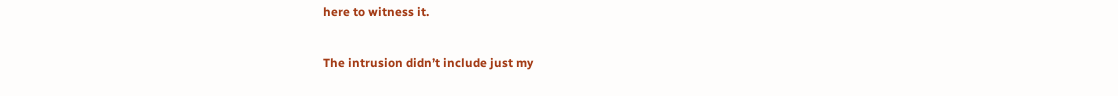here to witness it.

The intrusion didn’t include just my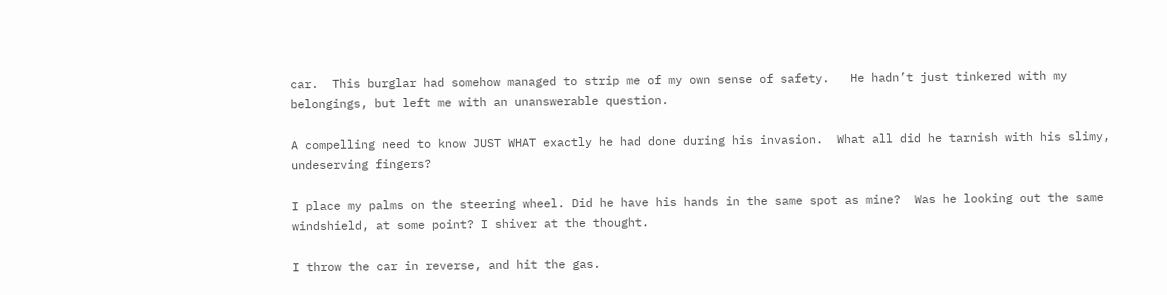car.  This burglar had somehow managed to strip me of my own sense of safety.   He hadn’t just tinkered with my belongings, but left me with an unanswerable question.

A compelling need to know JUST WHAT exactly he had done during his invasion.  What all did he tarnish with his slimy, undeserving fingers?

I place my palms on the steering wheel. Did he have his hands in the same spot as mine?  Was he looking out the same windshield, at some point? I shiver at the thought.

I throw the car in reverse, and hit the gas.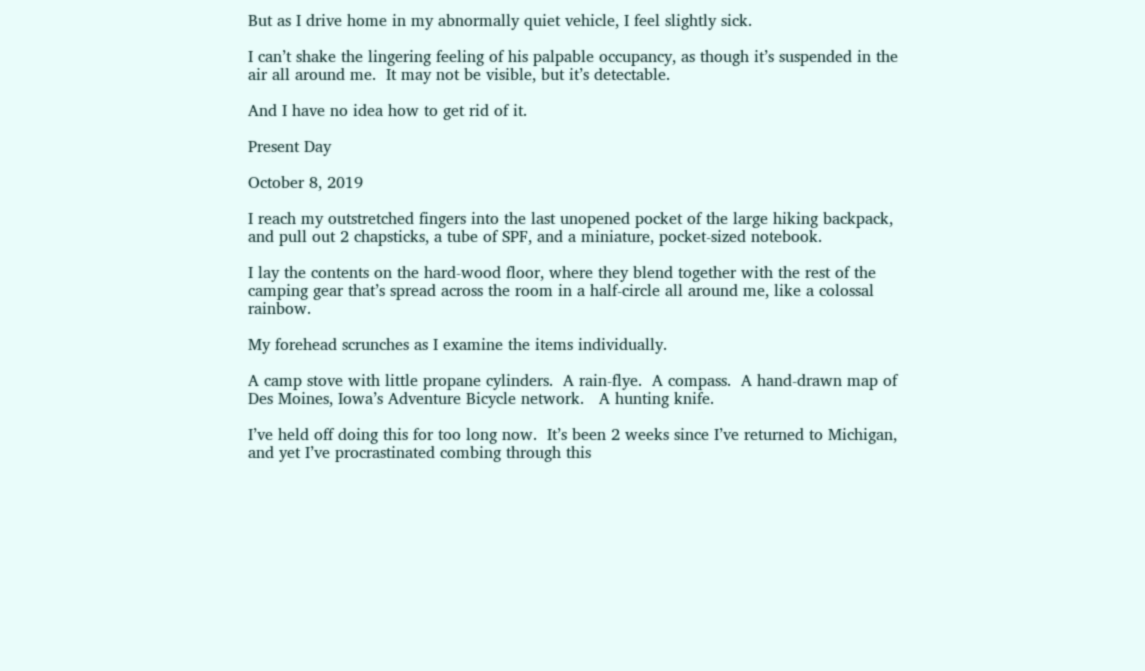But as I drive home in my abnormally quiet vehicle, I feel slightly sick.

I can’t shake the lingering feeling of his palpable occupancy, as though it’s suspended in the air all around me.  It may not be visible, but it’s detectable.

And I have no idea how to get rid of it.

Present Day

October 8, 2019

I reach my outstretched fingers into the last unopened pocket of the large hiking backpack, and pull out 2 chapsticks, a tube of SPF, and a miniature, pocket-sized notebook.

I lay the contents on the hard-wood floor, where they blend together with the rest of the camping gear that’s spread across the room in a half-circle all around me, like a colossal rainbow.

My forehead scrunches as I examine the items individually.

A camp stove with little propane cylinders.  A rain-flye.  A compass.  A hand-drawn map of Des Moines, Iowa’s Adventure Bicycle network.   A hunting knife.

I’ve held off doing this for too long now.  It’s been 2 weeks since I’ve returned to Michigan, and yet I’ve procrastinated combing through this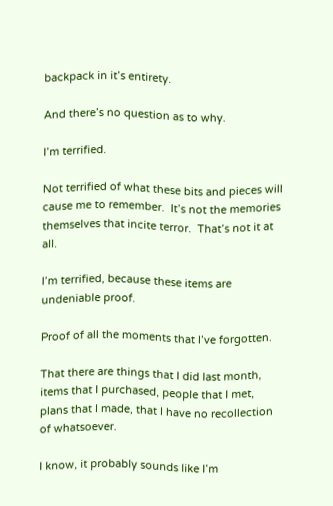backpack in it’s entirety.

And there’s no question as to why.

I’m terrified.

Not terrified of what these bits and pieces will cause me to remember.  It’s not the memories themselves that incite terror.  That’s not it at all.

I’m terrified, because these items are undeniable proof.

Proof of all the moments that I’ve forgotten.

That there are things that I did last month, items that I purchased, people that I met, plans that I made, that I have no recollection of whatsoever.

I know, it probably sounds like I’m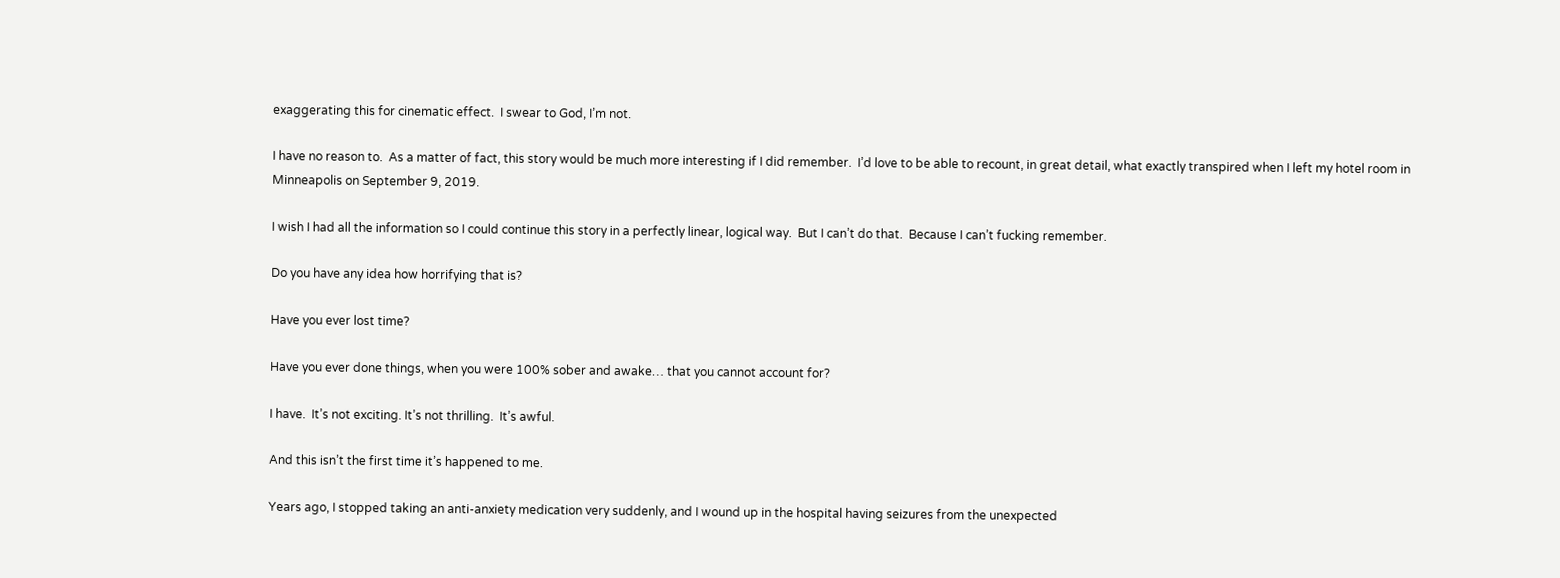exaggerating this for cinematic effect.  I swear to God, I’m not.

I have no reason to.  As a matter of fact, this story would be much more interesting if I did remember.  I’d love to be able to recount, in great detail, what exactly transpired when I left my hotel room in Minneapolis on September 9, 2019.

I wish I had all the information so I could continue this story in a perfectly linear, logical way.  But I can’t do that.  Because I can’t fucking remember.

Do you have any idea how horrifying that is?

Have you ever lost time?

Have you ever done things, when you were 100% sober and awake… that you cannot account for?

I have.  It’s not exciting. It’s not thrilling.  It’s awful.

And this isn’t the first time it’s happened to me.

Years ago, I stopped taking an anti-anxiety medication very suddenly, and I wound up in the hospital having seizures from the unexpected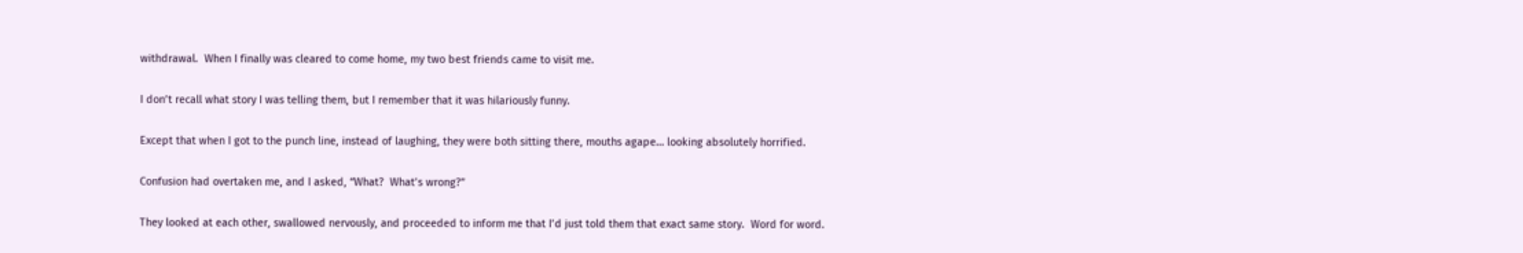withdrawal.  When I finally was cleared to come home, my two best friends came to visit me.

I don’t recall what story I was telling them, but I remember that it was hilariously funny.

Except that when I got to the punch line, instead of laughing, they were both sitting there, mouths agape… looking absolutely horrified.

Confusion had overtaken me, and I asked, “What?  What’s wrong?”

They looked at each other, swallowed nervously, and proceeded to inform me that I’d just told them that exact same story.  Word for word.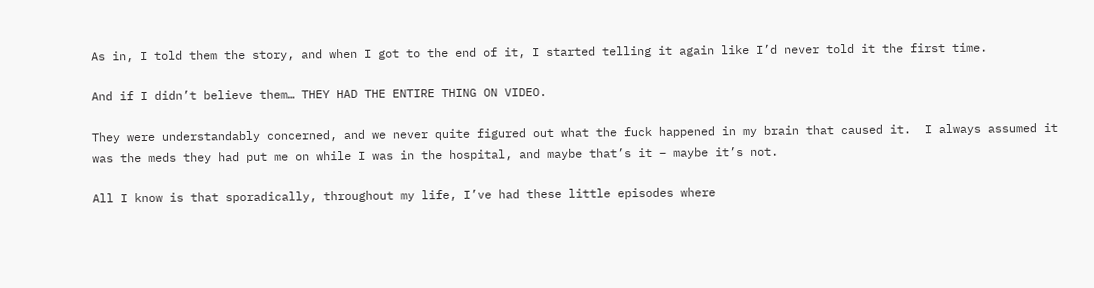As in, I told them the story, and when I got to the end of it, I started telling it again like I’d never told it the first time.

And if I didn’t believe them… THEY HAD THE ENTIRE THING ON VIDEO.

They were understandably concerned, and we never quite figured out what the fuck happened in my brain that caused it.  I always assumed it was the meds they had put me on while I was in the hospital, and maybe that’s it – maybe it’s not.

All I know is that sporadically, throughout my life, I’ve had these little episodes where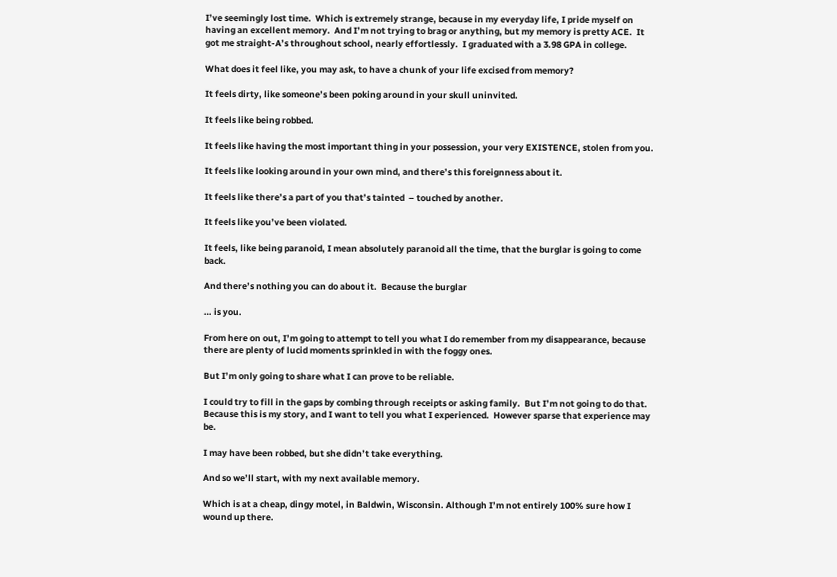I’ve seemingly lost time.  Which is extremely strange, because in my everyday life, I pride myself on having an excellent memory.  And I’m not trying to brag or anything, but my memory is pretty ACE.  It got me straight-A’s throughout school, nearly effortlessly.  I graduated with a 3.98 GPA in college.

What does it feel like, you may ask, to have a chunk of your life excised from memory?

It feels dirty, like someone’s been poking around in your skull uninvited.

It feels like being robbed.

It feels like having the most important thing in your possession, your very EXISTENCE, stolen from you.

It feels like looking around in your own mind, and there’s this foreignness about it.

It feels like there’s a part of you that’s tainted  – touched by another.

It feels like you’ve been violated.

It feels, like being paranoid, I mean absolutely paranoid all the time, that the burglar is going to come back.

And there’s nothing you can do about it.  Because the burglar

… is you.

From here on out, I’m going to attempt to tell you what I do remember from my disappearance, because there are plenty of lucid moments sprinkled in with the foggy ones.

But I’m only going to share what I can prove to be reliable.

I could try to fill in the gaps by combing through receipts or asking family.  But I’m not going to do that.  Because this is my story, and I want to tell you what I experienced.  However sparse that experience may be.

I may have been robbed, but she didn’t take everything.

And so we’ll start, with my next available memory.

Which is at a cheap, dingy motel, in Baldwin, Wisconsin. Although I’m not entirely 100% sure how I wound up there.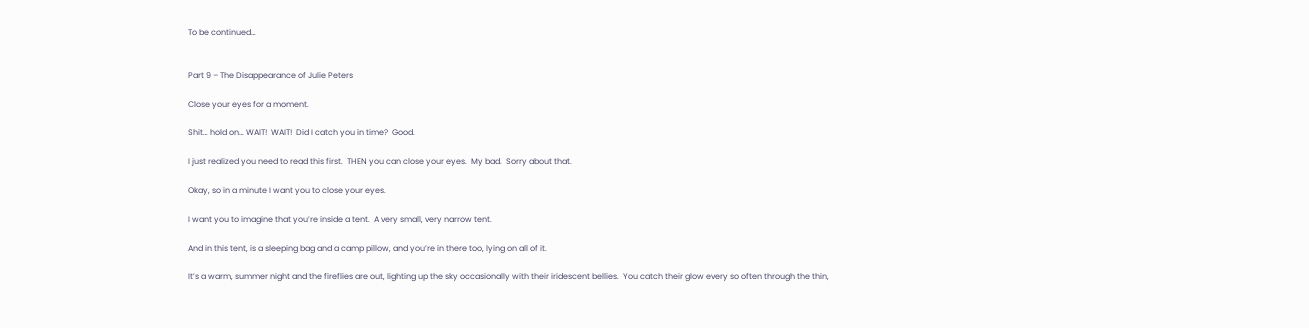To be continued…


Part 9 – The Disappearance of Julie Peters

Close your eyes for a moment.

Shit… hold on… WAIT!  WAIT!  Did I catch you in time?  Good.

I just realized you need to read this first.  THEN you can close your eyes.  My bad.  Sorry about that.

Okay, so in a minute I want you to close your eyes.

I want you to imagine that you’re inside a tent.  A very small, very narrow tent.

And in this tent, is a sleeping bag and a camp pillow, and you’re in there too, lying on all of it.

It’s a warm, summer night and the fireflies are out, lighting up the sky occasionally with their iridescent bellies.  You catch their glow every so often through the thin,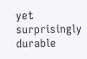yet surprisingly durable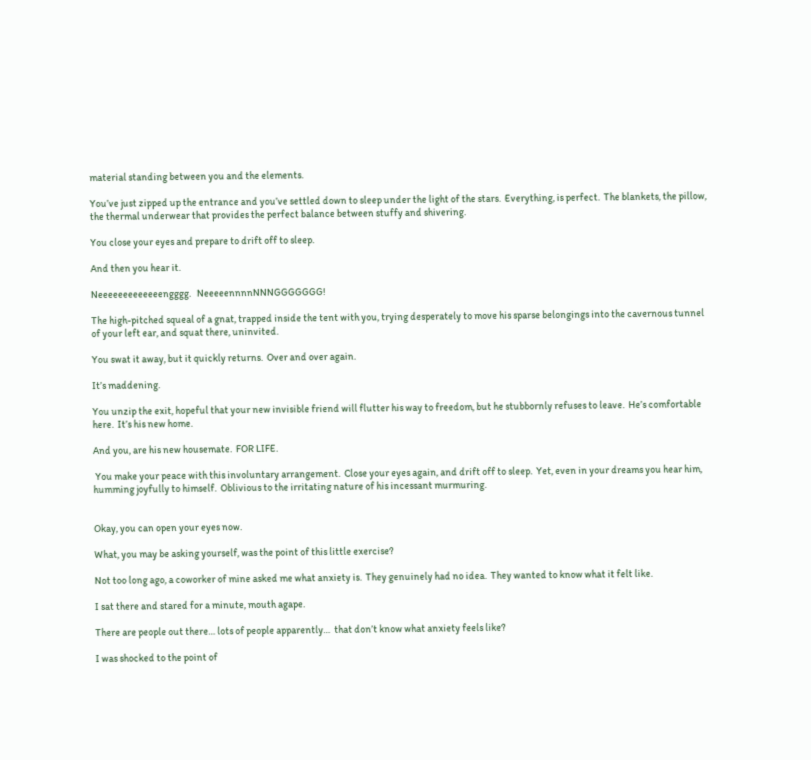material standing between you and the elements.

You’ve just zipped up the entrance and you’ve settled down to sleep under the light of the stars.  Everything, is perfect.  The blankets, the pillow, the thermal underwear that provides the perfect balance between stuffy and shivering.

You close your eyes and prepare to drift off to sleep.

And then you hear it.

Neeeeeeeeeeeeengggg.   NeeeeennnnNNNGGGGGGG!

The high-pitched squeal of a gnat, trapped inside the tent with you, trying desperately to move his sparse belongings into the cavernous tunnel of your left ear, and squat there, uninvited.

You swat it away, but it quickly returns.  Over and over again.

It’s maddening.

You unzip the exit, hopeful that your new invisible friend will flutter his way to freedom, but he stubbornly refuses to leave.  He’s comfortable here.  It’s his new home.

And you, are his new housemate.  FOR LIFE.

 You make your peace with this involuntary arrangement.  Close your eyes again, and drift off to sleep.  Yet, even in your dreams you hear him, humming joyfully to himself.  Oblivious to the irritating nature of his incessant murmuring.


Okay, you can open your eyes now.

What, you may be asking yourself, was the point of this little exercise?

Not too long ago, a coworker of mine asked me what anxiety is.  They genuinely had no idea.  They wanted to know what it felt like.

I sat there and stared for a minute, mouth agape.

There are people out there… lots of people apparently…  that don’t know what anxiety feels like?

I was shocked to the point of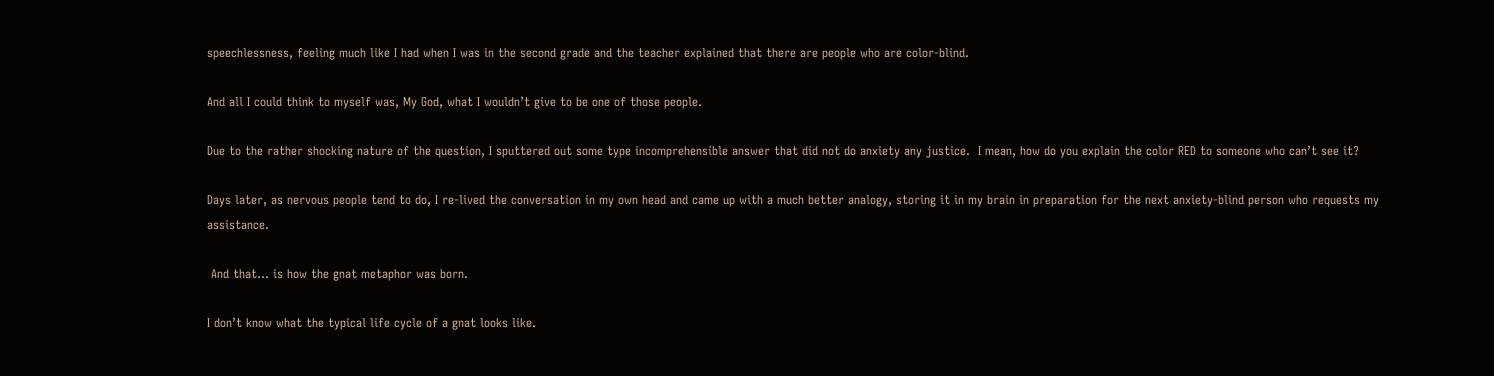speechlessness, feeling much like I had when I was in the second grade and the teacher explained that there are people who are color-blind.

And all I could think to myself was, My God, what I wouldn’t give to be one of those people.

Due to the rather shocking nature of the question, I sputtered out some type incomprehensible answer that did not do anxiety any justice.  I mean, how do you explain the color RED to someone who can’t see it?

Days later, as nervous people tend to do, I re-lived the conversation in my own head and came up with a much better analogy, storing it in my brain in preparation for the next anxiety-blind person who requests my assistance.

 And that… is how the gnat metaphor was born.

I don’t know what the typical life cycle of a gnat looks like.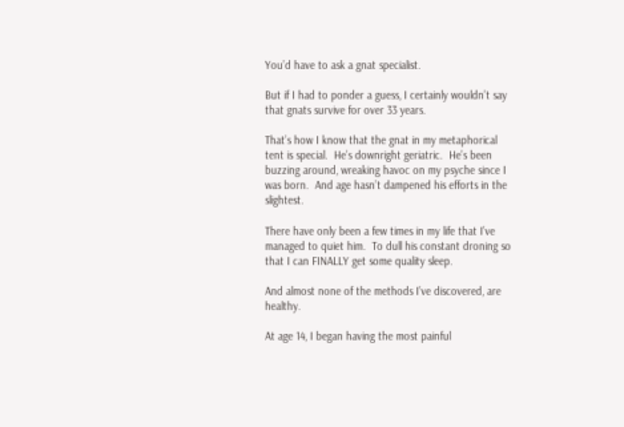You’d have to ask a gnat specialist.

But if I had to ponder a guess, I certainly wouldn’t say that gnats survive for over 33 years.

That’s how I know that the gnat in my metaphorical tent is special.  He’s downright geriatric.  He’s been buzzing around, wreaking havoc on my psyche since I was born.  And age hasn’t dampened his efforts in the slightest.

There have only been a few times in my life that I’ve managed to quiet him.  To dull his constant droning so that I can FINALLY get some quality sleep.

And almost none of the methods I’ve discovered, are healthy.

At age 14, I began having the most painful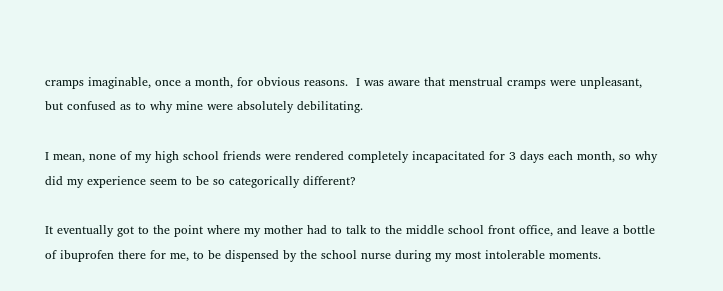cramps imaginable, once a month, for obvious reasons.  I was aware that menstrual cramps were unpleasant, but confused as to why mine were absolutely debilitating.

I mean, none of my high school friends were rendered completely incapacitated for 3 days each month, so why did my experience seem to be so categorically different?

It eventually got to the point where my mother had to talk to the middle school front office, and leave a bottle of ibuprofen there for me, to be dispensed by the school nurse during my most intolerable moments.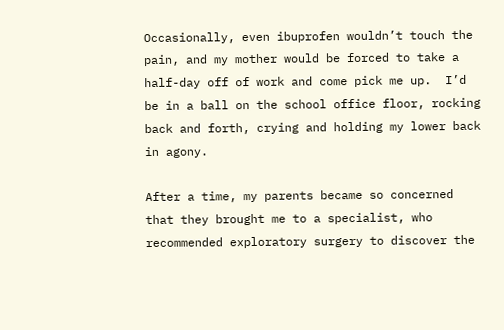Occasionally, even ibuprofen wouldn’t touch the pain, and my mother would be forced to take a half-day off of work and come pick me up.  I’d be in a ball on the school office floor, rocking back and forth, crying and holding my lower back in agony.

After a time, my parents became so concerned that they brought me to a specialist, who recommended exploratory surgery to discover the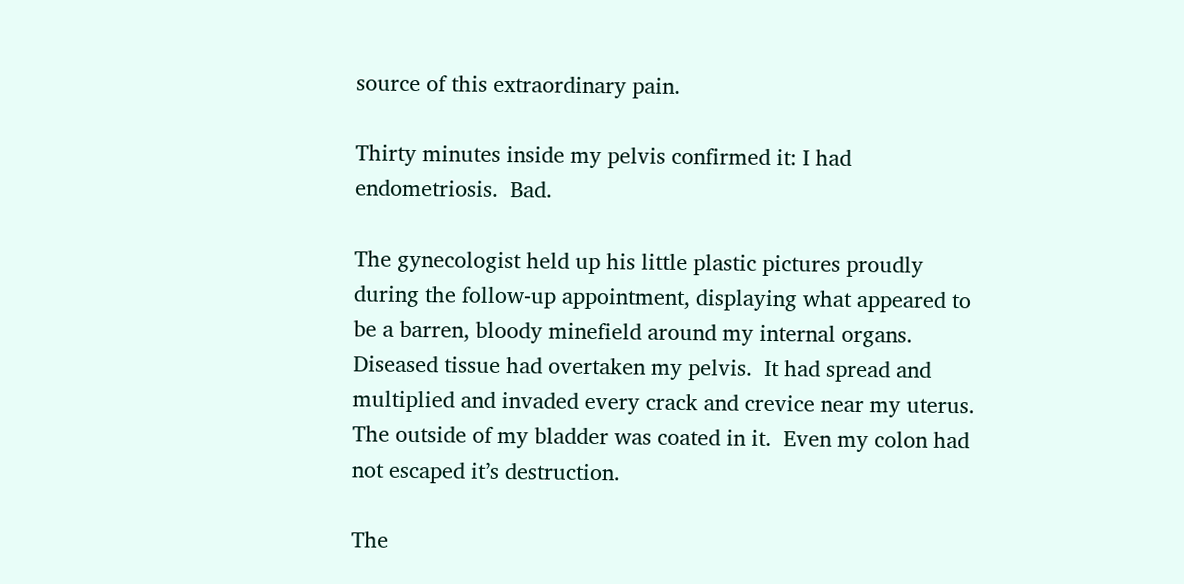source of this extraordinary pain.

Thirty minutes inside my pelvis confirmed it: I had endometriosis.  Bad.

The gynecologist held up his little plastic pictures proudly during the follow-up appointment, displaying what appeared to be a barren, bloody minefield around my internal organs. Diseased tissue had overtaken my pelvis.  It had spread and multiplied and invaded every crack and crevice near my uterus.  The outside of my bladder was coated in it.  Even my colon had not escaped it’s destruction.

The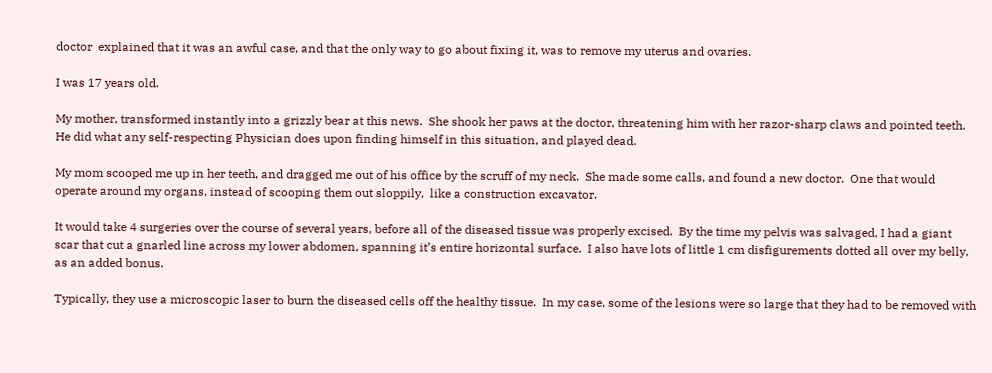doctor  explained that it was an awful case, and that the only way to go about fixing it, was to remove my uterus and ovaries.

I was 17 years old.

My mother, transformed instantly into a grizzly bear at this news.  She shook her paws at the doctor, threatening him with her razor-sharp claws and pointed teeth.  He did what any self-respecting Physician does upon finding himself in this situation, and played dead.

My mom scooped me up in her teeth, and dragged me out of his office by the scruff of my neck.  She made some calls, and found a new doctor.  One that would operate around my organs, instead of scooping them out sloppily,  like a construction excavator.

It would take 4 surgeries over the course of several years, before all of the diseased tissue was properly excised.  By the time my pelvis was salvaged, I had a giant scar that cut a gnarled line across my lower abdomen, spanning it’s entire horizontal surface.  I also have lots of little 1 cm disfigurements dotted all over my belly, as an added bonus.

Typically, they use a microscopic laser to burn the diseased cells off the healthy tissue.  In my case, some of the lesions were so large that they had to be removed with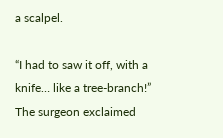a scalpel.

“I had to saw it off, with a knife… like a tree-branch!”  The surgeon exclaimed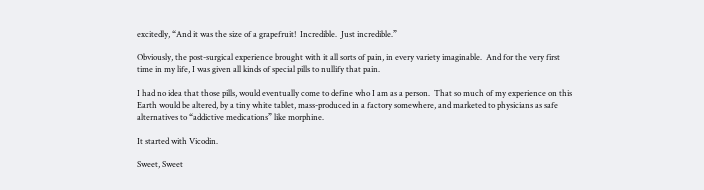excitedly, “And it was the size of a grapefruit!  Incredible.  Just incredible.”

Obviously, the post-surgical experience brought with it all sorts of pain, in every variety imaginable.  And for the very first time in my life, I was given all kinds of special pills to nullify that pain.

I had no idea that those pills, would eventually come to define who I am as a person.  That so much of my experience on this Earth would be altered, by a tiny white tablet, mass-produced in a factory somewhere, and marketed to physicians as safe alternatives to “addictive medications” like morphine.

It started with Vicodin.

Sweet, Sweet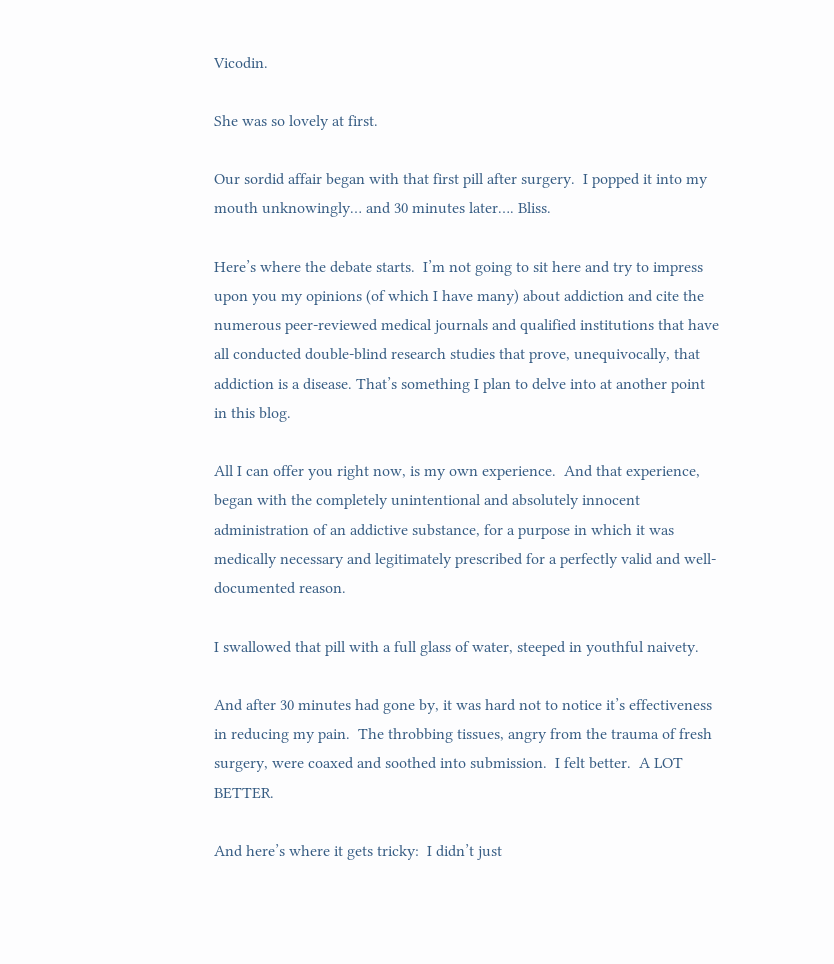Vicodin.

She was so lovely at first.

Our sordid affair began with that first pill after surgery.  I popped it into my mouth unknowingly… and 30 minutes later…. Bliss.

Here’s where the debate starts.  I’m not going to sit here and try to impress upon you my opinions (of which I have many) about addiction and cite the numerous peer-reviewed medical journals and qualified institutions that have all conducted double-blind research studies that prove, unequivocally, that addiction is a disease. That’s something I plan to delve into at another point in this blog.

All I can offer you right now, is my own experience.  And that experience, began with the completely unintentional and absolutely innocent administration of an addictive substance, for a purpose in which it was medically necessary and legitimately prescribed for a perfectly valid and well-documented reason.

I swallowed that pill with a full glass of water, steeped in youthful naivety.

And after 30 minutes had gone by, it was hard not to notice it’s effectiveness in reducing my pain.  The throbbing tissues, angry from the trauma of fresh surgery, were coaxed and soothed into submission.  I felt better.  A LOT BETTER.

And here’s where it gets tricky:  I didn’t just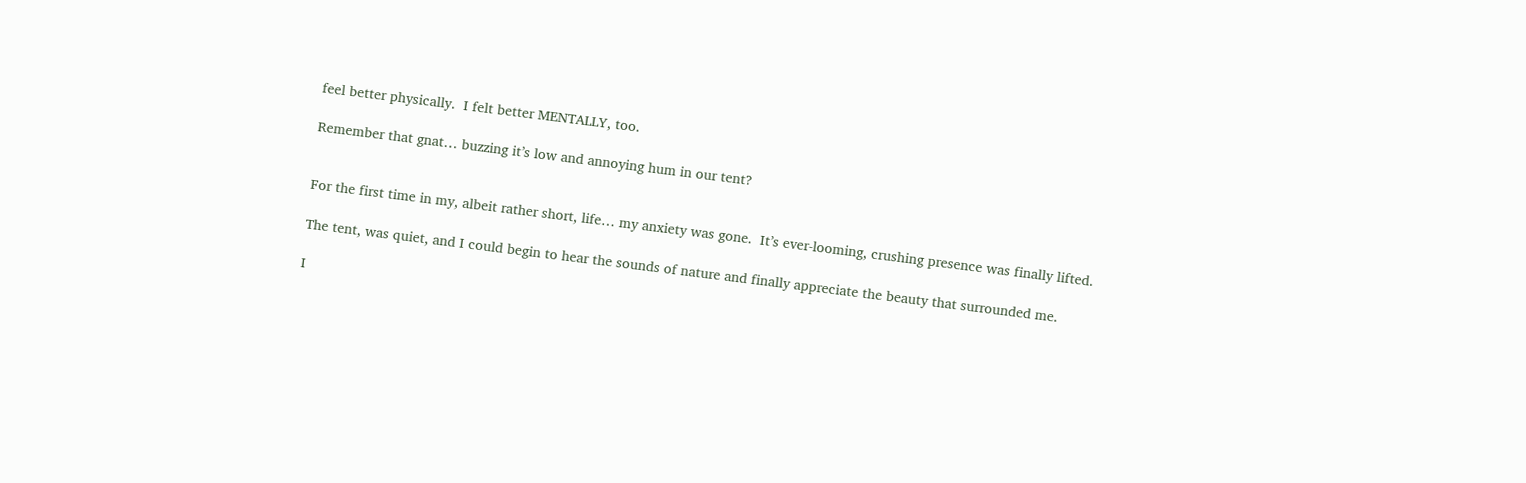feel better physically.  I felt better MENTALLY, too.

Remember that gnat… buzzing it’s low and annoying hum in our tent?


For the first time in my, albeit rather short, life… my anxiety was gone.  It’s ever-looming, crushing presence was finally lifted.

The tent, was quiet, and I could begin to hear the sounds of nature and finally appreciate the beauty that surrounded me.

I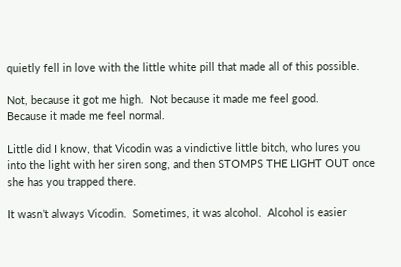quietly fell in love with the little white pill that made all of this possible.

Not, because it got me high.  Not because it made me feel good.
Because it made me feel normal.

Little did I know, that Vicodin was a vindictive little bitch, who lures you into the light with her siren song, and then STOMPS THE LIGHT OUT once she has you trapped there.

It wasn’t always Vicodin.  Sometimes, it was alcohol.  Alcohol is easier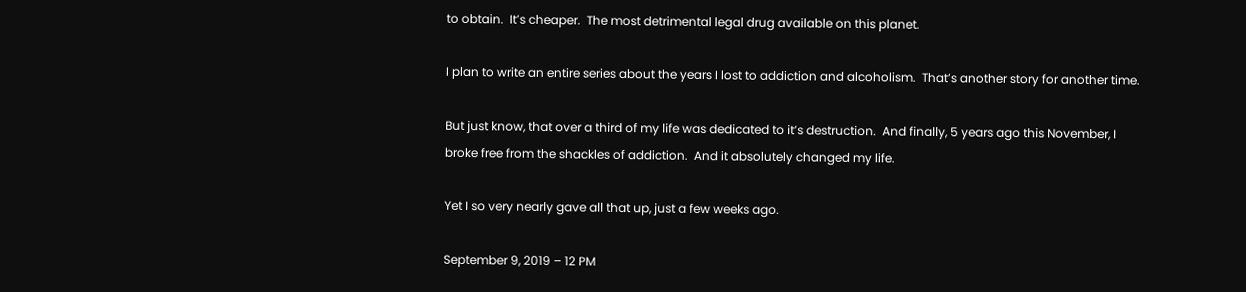to obtain.  It’s cheaper.  The most detrimental legal drug available on this planet.

I plan to write an entire series about the years I lost to addiction and alcoholism.  That’s another story for another time.

But just know, that over a third of my life was dedicated to it’s destruction.  And finally, 5 years ago this November, I broke free from the shackles of addiction.  And it absolutely changed my life.

Yet I so very nearly gave all that up, just a few weeks ago.

September 9, 2019 – 12 PM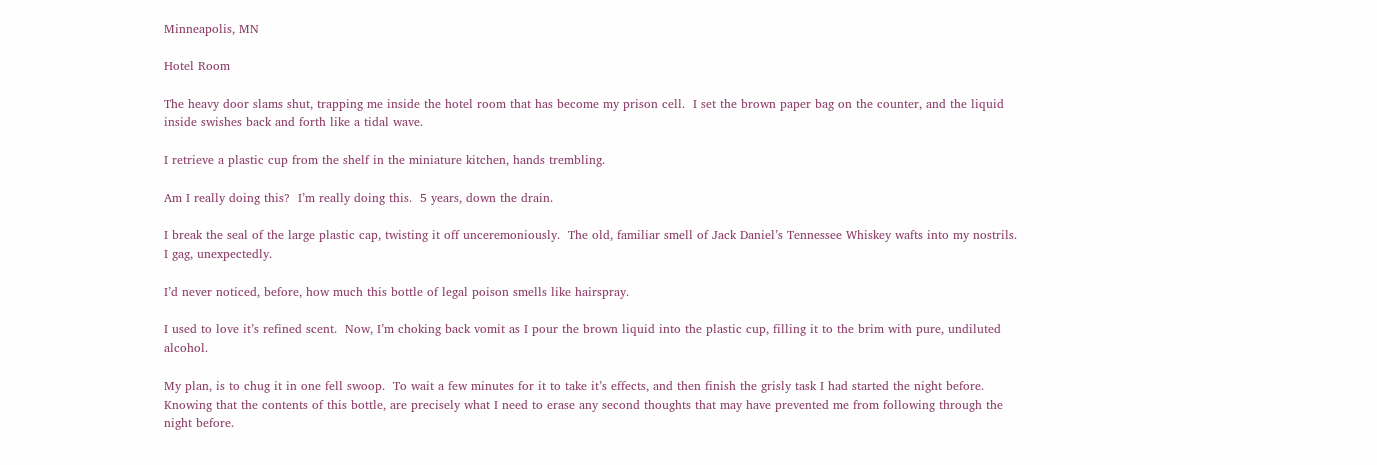Minneapolis, MN

Hotel Room

The heavy door slams shut, trapping me inside the hotel room that has become my prison cell.  I set the brown paper bag on the counter, and the liquid inside swishes back and forth like a tidal wave.

I retrieve a plastic cup from the shelf in the miniature kitchen, hands trembling.

Am I really doing this?  I’m really doing this.  5 years, down the drain.

I break the seal of the large plastic cap, twisting it off unceremoniously.  The old, familiar smell of Jack Daniel’s Tennessee Whiskey wafts into my nostrils.  I gag, unexpectedly.

I’d never noticed, before, how much this bottle of legal poison smells like hairspray.

I used to love it’s refined scent.  Now, I’m choking back vomit as I pour the brown liquid into the plastic cup, filling it to the brim with pure, undiluted alcohol.

My plan, is to chug it in one fell swoop.  To wait a few minutes for it to take it’s effects, and then finish the grisly task I had started the night before. Knowing that the contents of this bottle, are precisely what I need to erase any second thoughts that may have prevented me from following through the night before.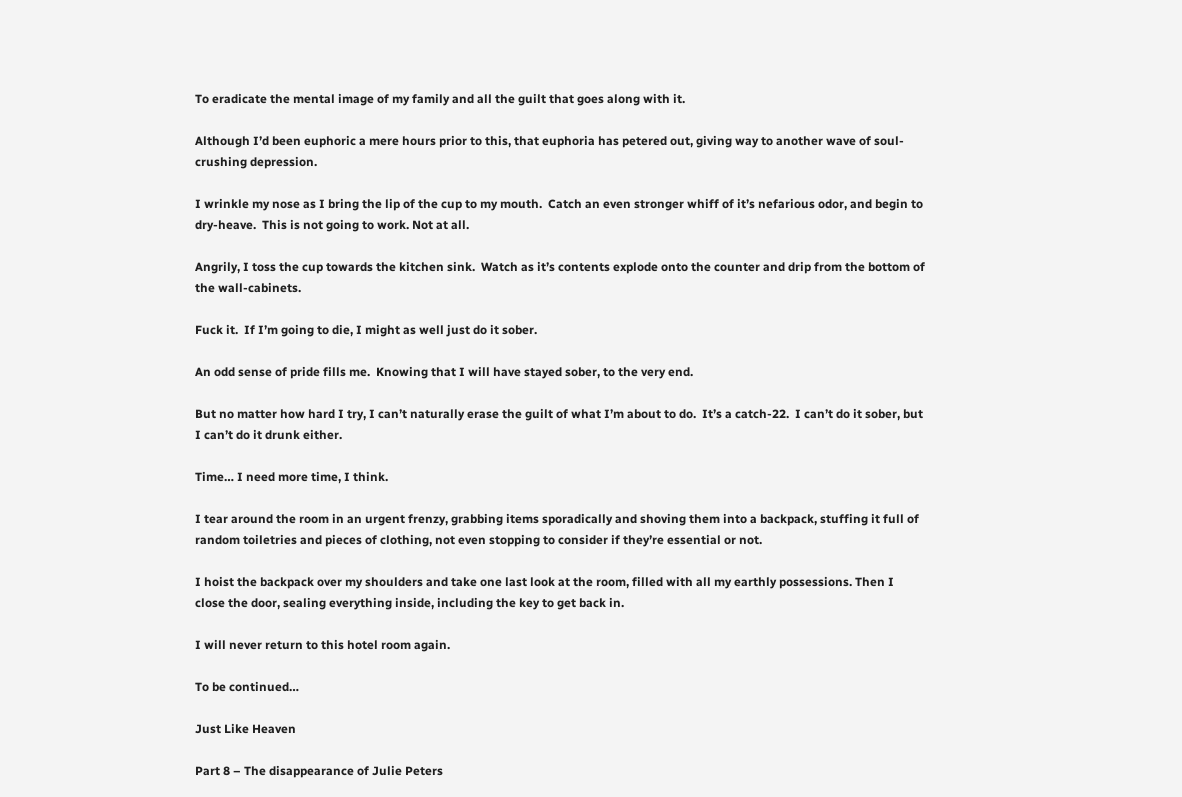To eradicate the mental image of my family and all the guilt that goes along with it.

Although I’d been euphoric a mere hours prior to this, that euphoria has petered out, giving way to another wave of soul-crushing depression.

I wrinkle my nose as I bring the lip of the cup to my mouth.  Catch an even stronger whiff of it’s nefarious odor, and begin to dry-heave.  This is not going to work. Not at all.

Angrily, I toss the cup towards the kitchen sink.  Watch as it’s contents explode onto the counter and drip from the bottom of the wall-cabinets.

Fuck it.  If I’m going to die, I might as well just do it sober.

An odd sense of pride fills me.  Knowing that I will have stayed sober, to the very end.

But no matter how hard I try, I can’t naturally erase the guilt of what I’m about to do.  It’s a catch-22.  I can’t do it sober, but I can’t do it drunk either.

Time… I need more time, I think.

I tear around the room in an urgent frenzy, grabbing items sporadically and shoving them into a backpack, stuffing it full of random toiletries and pieces of clothing, not even stopping to consider if they’re essential or not.

I hoist the backpack over my shoulders and take one last look at the room, filled with all my earthly possessions. Then I close the door, sealing everything inside, including the key to get back in.

I will never return to this hotel room again.

To be continued…

Just Like Heaven

Part 8 – The disappearance of Julie Peters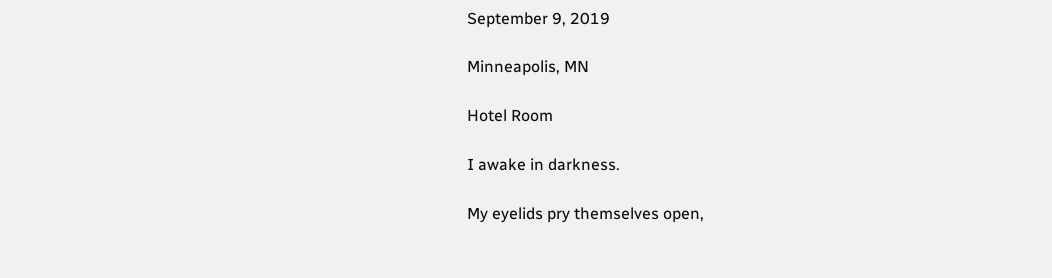September 9, 2019

Minneapolis, MN

Hotel Room

I awake in darkness.

My eyelids pry themselves open,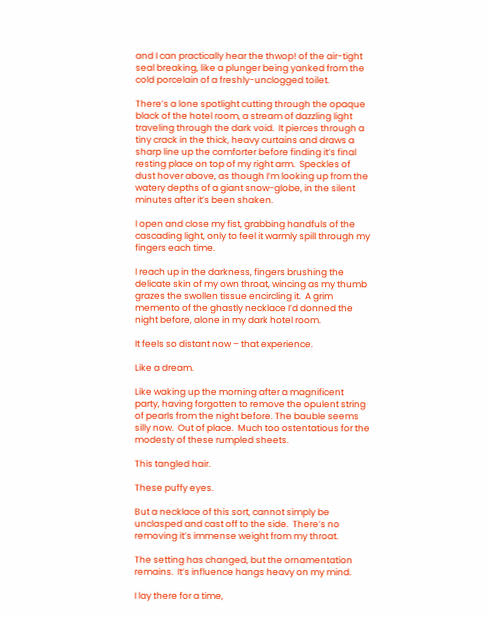and I can practically hear the thwop! of the air-tight seal breaking, like a plunger being yanked from the cold porcelain of a freshly-unclogged toilet.

There’s a lone spotlight cutting through the opaque black of the hotel room, a stream of dazzling light traveling through the dark void.  It pierces through a tiny crack in the thick, heavy curtains and draws a sharp line up the comforter before finding it’s final resting place on top of my right arm.  Speckles of dust hover above, as though I’m looking up from the watery depths of a giant snow-globe, in the silent minutes after it’s been shaken.

I open and close my fist, grabbing handfuls of the cascading light, only to feel it warmly spill through my fingers each time.

I reach up in the darkness, fingers brushing the delicate skin of my own throat, wincing as my thumb grazes the swollen tissue encircling it.  A grim memento of the ghastly necklace I’d donned the night before, alone in my dark hotel room.

It feels so distant now – that experience.

Like a dream.

Like waking up the morning after a magnificent party, having forgotten to remove the opulent string of pearls from the night before. The bauble seems silly now.  Out of place.  Much too ostentatious for the modesty of these rumpled sheets.

This tangled hair.

These puffy eyes.

But a necklace of this sort, cannot simply be unclasped and cast off to the side.  There’s no removing it’s immense weight from my throat.

The setting has changed, but the ornamentation remains.  It’s influence hangs heavy on my mind.

I lay there for a time,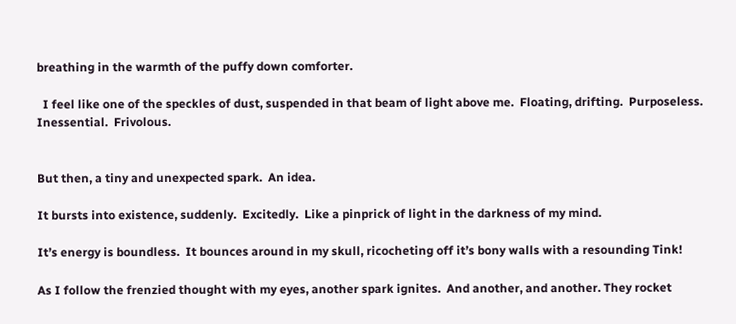breathing in the warmth of the puffy down comforter.

  I feel like one of the speckles of dust, suspended in that beam of light above me.  Floating, drifting.  Purposeless.  Inessential.  Frivolous.


But then, a tiny and unexpected spark.  An idea.

It bursts into existence, suddenly.  Excitedly.  Like a pinprick of light in the darkness of my mind.

It’s energy is boundless.  It bounces around in my skull, ricocheting off it’s bony walls with a resounding Tink!

As I follow the frenzied thought with my eyes, another spark ignites.  And another, and another. They rocket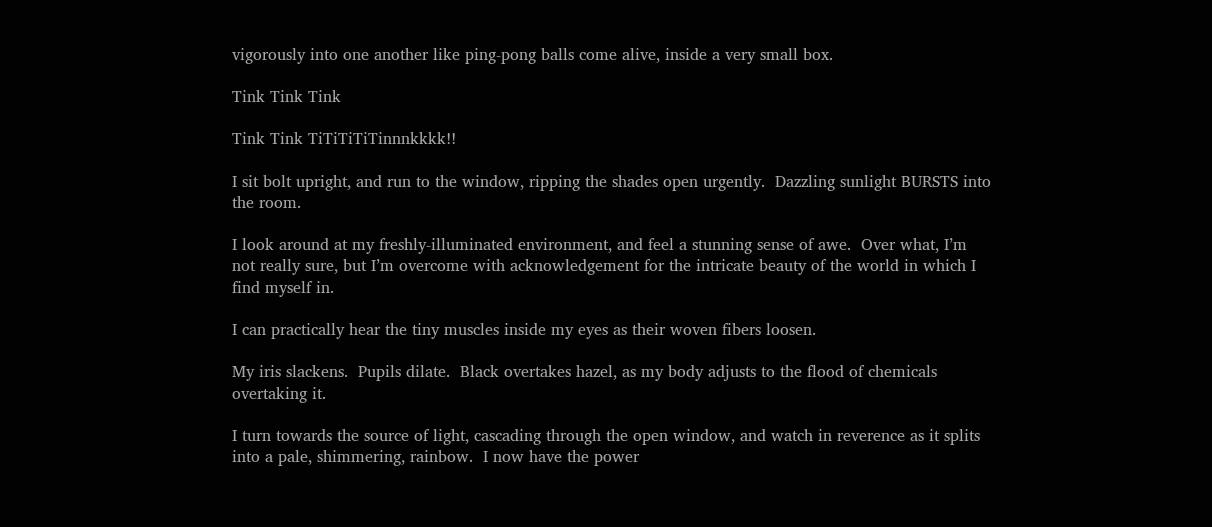vigorously into one another like ping-pong balls come alive, inside a very small box.

Tink Tink Tink

Tink Tink TiTiTiTiTinnnkkkk!!

I sit bolt upright, and run to the window, ripping the shades open urgently.  Dazzling sunlight BURSTS into the room.

I look around at my freshly-illuminated environment, and feel a stunning sense of awe.  Over what, I’m not really sure, but I’m overcome with acknowledgement for the intricate beauty of the world in which I find myself in.

I can practically hear the tiny muscles inside my eyes as their woven fibers loosen.

My iris slackens.  Pupils dilate.  Black overtakes hazel, as my body adjusts to the flood of chemicals overtaking it.

I turn towards the source of light, cascading through the open window, and watch in reverence as it splits into a pale, shimmering, rainbow.  I now have the power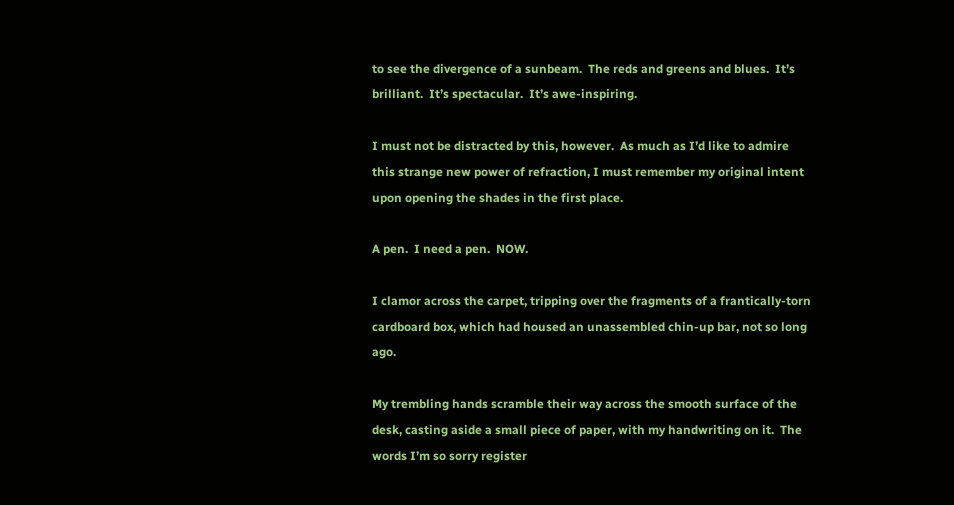to see the divergence of a sunbeam.  The reds and greens and blues.  It’s brilliant.  It’s spectacular.  It’s awe-inspiring.

I must not be distracted by this, however.  As much as I’d like to admire this strange new power of refraction, I must remember my original intent upon opening the shades in the first place.

A pen.  I need a pen.  NOW.

I clamor across the carpet, tripping over the fragments of a frantically-torn cardboard box, which had housed an unassembled chin-up bar, not so long ago.

My trembling hands scramble their way across the smooth surface of the desk, casting aside a small piece of paper, with my handwriting on it.  The words I’m so sorry register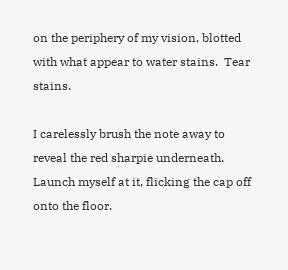on the periphery of my vision, blotted with what appear to water stains.  Tear stains.

I carelessly brush the note away to reveal the red sharpie underneath. Launch myself at it, flicking the cap off onto the floor.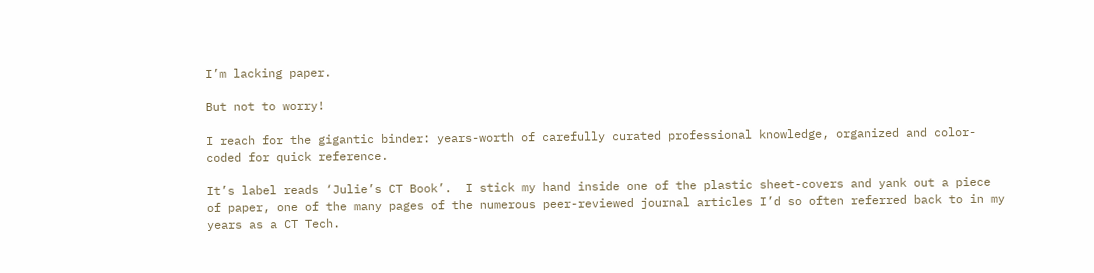I’m lacking paper.

But not to worry!

I reach for the gigantic binder: years-worth of carefully curated professional knowledge, organized and color-coded for quick reference.

It’s label reads ‘Julie’s CT Book’.  I stick my hand inside one of the plastic sheet-covers and yank out a piece of paper, one of the many pages of the numerous peer-reviewed journal articles I’d so often referred back to in my years as a CT Tech.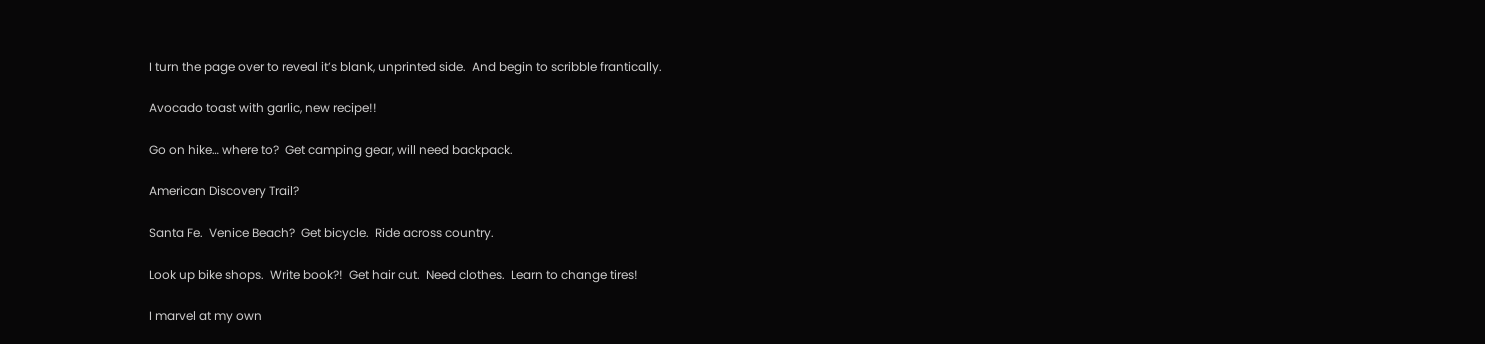I turn the page over to reveal it’s blank, unprinted side.  And begin to scribble frantically.

Avocado toast with garlic, new recipe!!

Go on hike… where to?  Get camping gear, will need backpack.

American Discovery Trail?

Santa Fe.  Venice Beach?  Get bicycle.  Ride across country.

Look up bike shops.  Write book?!  Get hair cut.  Need clothes.  Learn to change tires!

I marvel at my own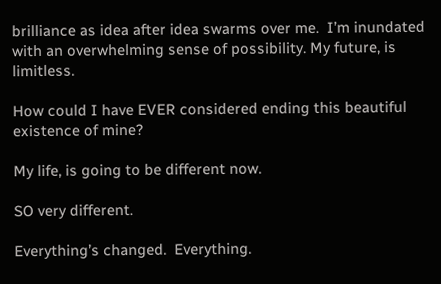brilliance as idea after idea swarms over me.  I’m inundated with an overwhelming sense of possibility. My future, is limitless.

How could I have EVER considered ending this beautiful existence of mine?

My life, is going to be different now.

SO very different.

Everything’s changed.  Everything.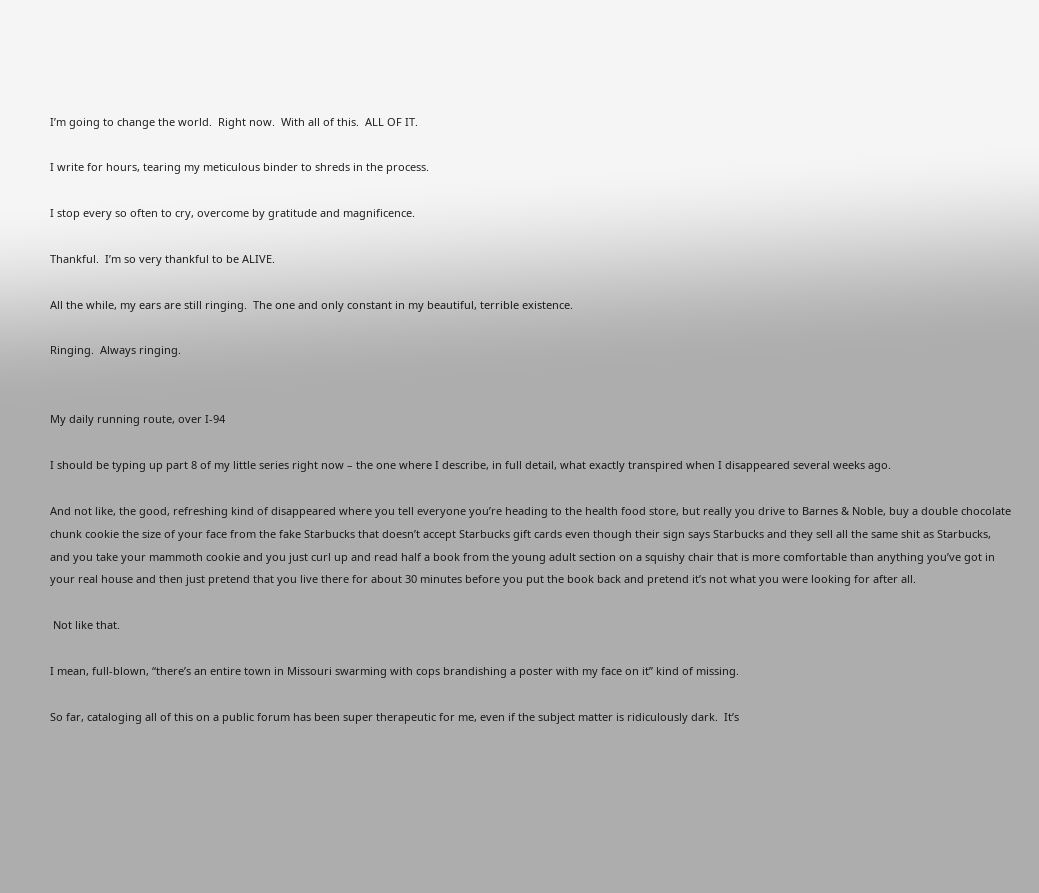I’m going to change the world.  Right now.  With all of this.  ALL OF IT.

I write for hours, tearing my meticulous binder to shreds in the process.

I stop every so often to cry, overcome by gratitude and magnificence.

Thankful.  I’m so very thankful to be ALIVE.

All the while, my ears are still ringing.  The one and only constant in my beautiful, terrible existence.

Ringing.  Always ringing.


My daily running route, over I-94

I should be typing up part 8 of my little series right now – the one where I describe, in full detail, what exactly transpired when I disappeared several weeks ago.

And not like, the good, refreshing kind of disappeared where you tell everyone you’re heading to the health food store, but really you drive to Barnes & Noble, buy a double chocolate chunk cookie the size of your face from the fake Starbucks that doesn’t accept Starbucks gift cards even though their sign says Starbucks and they sell all the same shit as Starbucks, and you take your mammoth cookie and you just curl up and read half a book from the young adult section on a squishy chair that is more comfortable than anything you’ve got in your real house and then just pretend that you live there for about 30 minutes before you put the book back and pretend it’s not what you were looking for after all.

 Not like that.

I mean, full-blown, “there’s an entire town in Missouri swarming with cops brandishing a poster with my face on it” kind of missing.

So far, cataloging all of this on a public forum has been super therapeutic for me, even if the subject matter is ridiculously dark.  It’s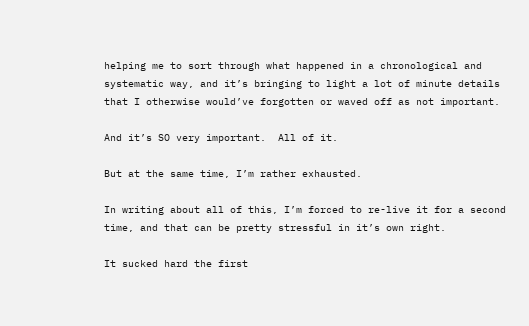helping me to sort through what happened in a chronological and systematic way, and it’s bringing to light a lot of minute details that I otherwise would’ve forgotten or waved off as not important.

And it’s SO very important.  All of it.

But at the same time, I’m rather exhausted.

In writing about all of this, I’m forced to re-live it for a second time, and that can be pretty stressful in it’s own right.

It sucked hard the first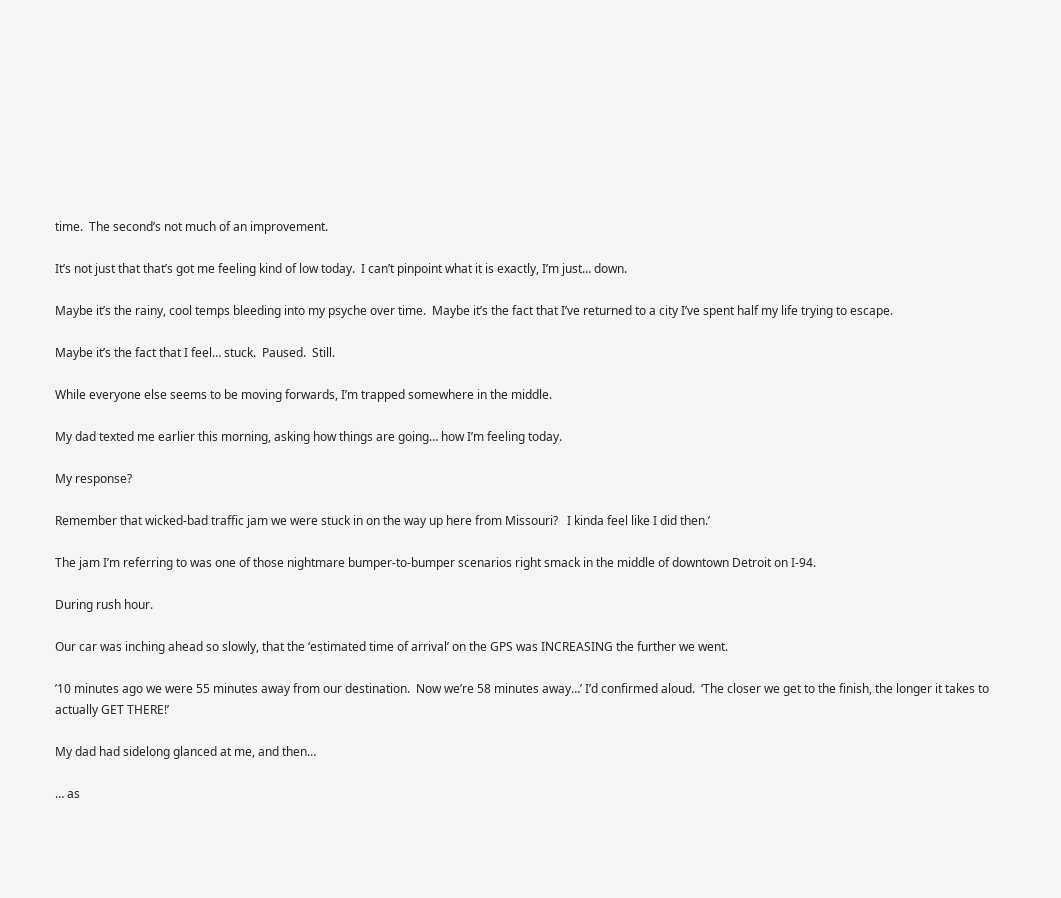time.  The second’s not much of an improvement.

It’s not just that that’s got me feeling kind of low today.  I can’t pinpoint what it is exactly, I’m just… down.

Maybe it’s the rainy, cool temps bleeding into my psyche over time.  Maybe it’s the fact that I’ve returned to a city I’ve spent half my life trying to escape.

Maybe it’s the fact that I feel… stuck.  Paused.  Still.

While everyone else seems to be moving forwards, I’m trapped somewhere in the middle.

My dad texted me earlier this morning, asking how things are going… how I’m feeling today.

My response?

Remember that wicked-bad traffic jam we were stuck in on the way up here from Missouri?   I kinda feel like I did then.’

The jam I’m referring to was one of those nightmare bumper-to-bumper scenarios right smack in the middle of downtown Detroit on I-94.

During rush hour.

Our car was inching ahead so slowly, that the ‘estimated time of arrival’ on the GPS was INCREASING the further we went.

’10 minutes ago we were 55 minutes away from our destination.  Now we’re 58 minutes away…’ I’d confirmed aloud.  ‘The closer we get to the finish, the longer it takes to actually GET THERE!’

My dad had sidelong glanced at me, and then…

… as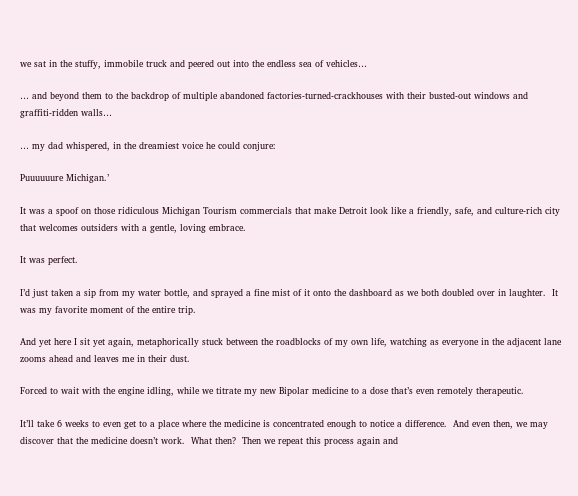we sat in the stuffy, immobile truck and peered out into the endless sea of vehicles…

… and beyond them to the backdrop of multiple abandoned factories-turned-crackhouses with their busted-out windows and graffiti-ridden walls…

… my dad whispered, in the dreamiest voice he could conjure:

Puuuuuure Michigan.’

It was a spoof on those ridiculous Michigan Tourism commercials that make Detroit look like a friendly, safe, and culture-rich city that welcomes outsiders with a gentle, loving embrace.

It was perfect.

I’d just taken a sip from my water bottle, and sprayed a fine mist of it onto the dashboard as we both doubled over in laughter.  It was my favorite moment of the entire trip.

And yet here I sit yet again, metaphorically stuck between the roadblocks of my own life, watching as everyone in the adjacent lane zooms ahead and leaves me in their dust.

Forced to wait with the engine idling, while we titrate my new Bipolar medicine to a dose that’s even remotely therapeutic.

It’ll take 6 weeks to even get to a place where the medicine is concentrated enough to notice a difference.  And even then, we may discover that the medicine doesn’t work.  What then?  Then we repeat this process again and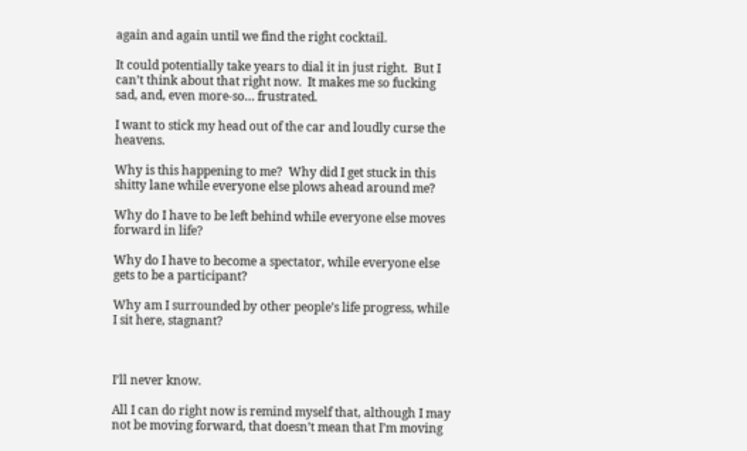again and again until we find the right cocktail.

It could potentially take years to dial it in just right.  But I can’t think about that right now.  It makes me so fucking sad, and, even more-so… frustrated.

I want to stick my head out of the car and loudly curse the heavens.

Why is this happening to me?  Why did I get stuck in this shitty lane while everyone else plows ahead around me?

Why do I have to be left behind while everyone else moves forward in life?

Why do I have to become a spectator, while everyone else gets to be a participant?

Why am I surrounded by other people’s life progress, while I sit here, stagnant?



I’ll never know.

All I can do right now is remind myself that, although I may not be moving forward, that doesn’t mean that I’m moving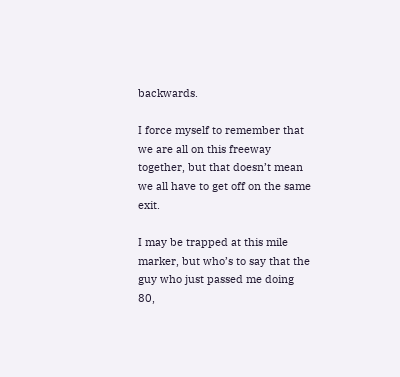backwards.

I force myself to remember that we are all on this freeway together, but that doesn’t mean we all have to get off on the same exit.

I may be trapped at this mile marker, but who’s to say that the guy who just passed me doing 80,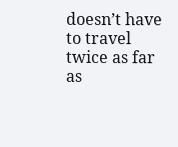doesn’t have to travel twice as far as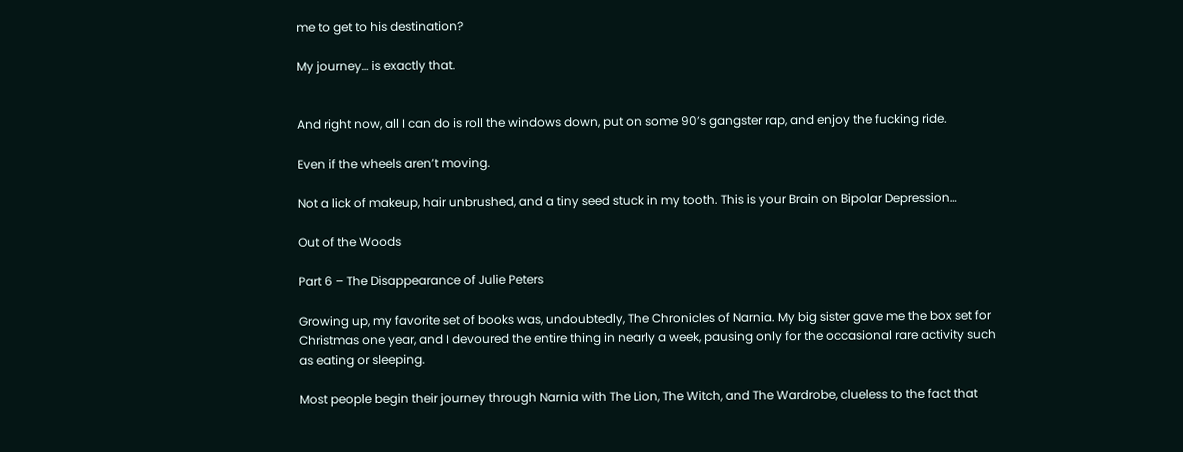me to get to his destination?

My journey… is exactly that.


And right now, all I can do is roll the windows down, put on some 90’s gangster rap, and enjoy the fucking ride.

Even if the wheels aren’t moving.

Not a lick of makeup, hair unbrushed, and a tiny seed stuck in my tooth. This is your Brain on Bipolar Depression…

Out of the Woods

Part 6 – The Disappearance of Julie Peters

Growing up, my favorite set of books was, undoubtedly, The Chronicles of Narnia. My big sister gave me the box set for Christmas one year, and I devoured the entire thing in nearly a week, pausing only for the occasional rare activity such as eating or sleeping.

Most people begin their journey through Narnia with The Lion, The Witch, and The Wardrobe, clueless to the fact that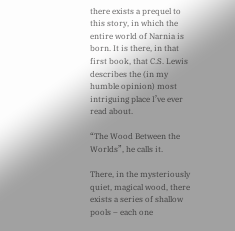there exists a prequel to this story, in which the entire world of Narnia is born. It is there, in that first book, that C.S. Lewis describes the (in my humble opinion) most intriguing place I’ve ever read about.

“The Wood Between the Worlds”, he calls it.

There, in the mysteriously quiet, magical wood, there exists a series of shallow pools – each one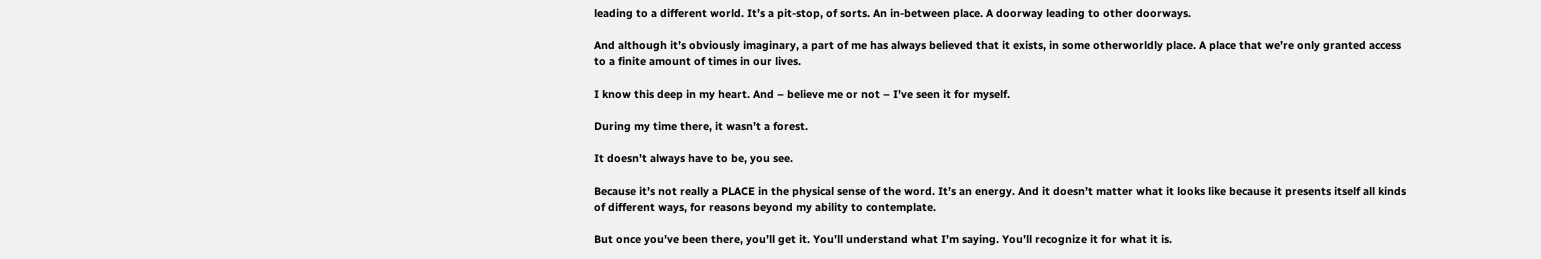leading to a different world. It’s a pit-stop, of sorts. An in-between place. A doorway leading to other doorways.

And although it’s obviously imaginary, a part of me has always believed that it exists, in some otherworldly place. A place that we’re only granted access to a finite amount of times in our lives.

I know this deep in my heart. And – believe me or not – I’ve seen it for myself.

During my time there, it wasn’t a forest.

It doesn’t always have to be, you see.

Because it’s not really a PLACE in the physical sense of the word. It’s an energy. And it doesn’t matter what it looks like because it presents itself all kinds of different ways, for reasons beyond my ability to contemplate.

But once you’ve been there, you’ll get it. You’ll understand what I’m saying. You’ll recognize it for what it is.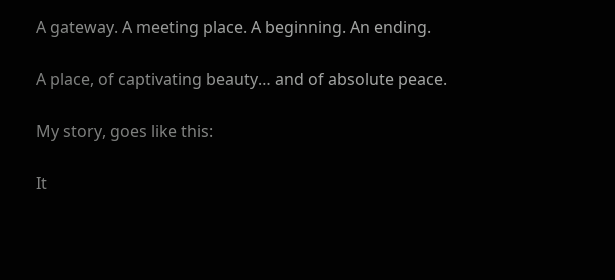A gateway. A meeting place. A beginning. An ending.

A place, of captivating beauty… and of absolute peace.

My story, goes like this:

It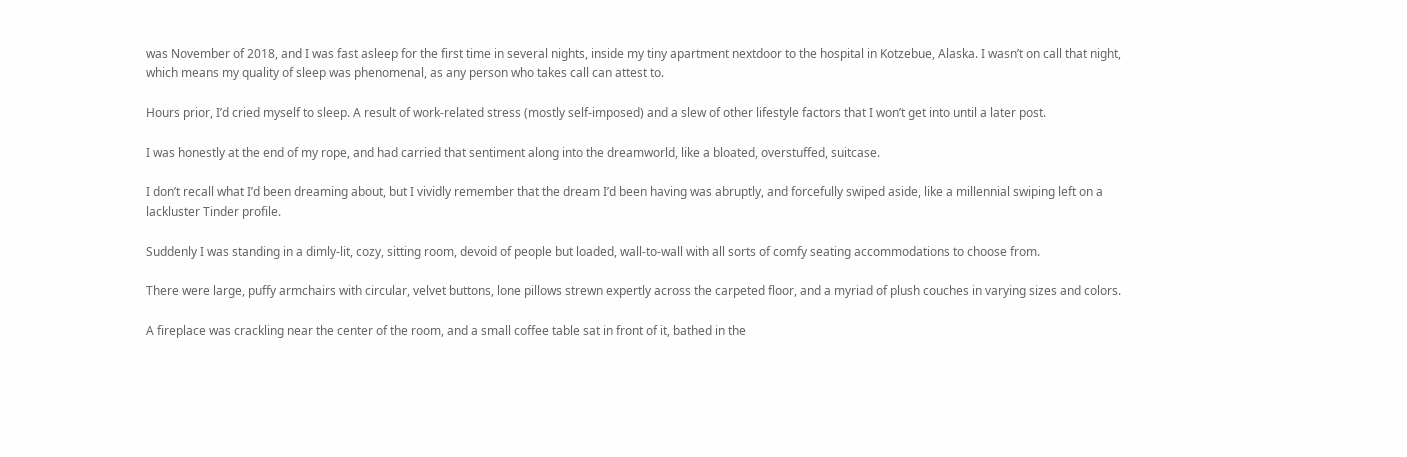was November of 2018, and I was fast asleep for the first time in several nights, inside my tiny apartment nextdoor to the hospital in Kotzebue, Alaska. I wasn’t on call that night, which means my quality of sleep was phenomenal, as any person who takes call can attest to.

Hours prior, I’d cried myself to sleep. A result of work-related stress (mostly self-imposed) and a slew of other lifestyle factors that I won’t get into until a later post.

I was honestly at the end of my rope, and had carried that sentiment along into the dreamworld, like a bloated, overstuffed, suitcase.

I don’t recall what I’d been dreaming about, but I vividly remember that the dream I’d been having was abruptly, and forcefully swiped aside, like a millennial swiping left on a lackluster Tinder profile.

Suddenly I was standing in a dimly-lit, cozy, sitting room, devoid of people but loaded, wall-to-wall with all sorts of comfy seating accommodations to choose from.

There were large, puffy armchairs with circular, velvet buttons, lone pillows strewn expertly across the carpeted floor, and a myriad of plush couches in varying sizes and colors.

A fireplace was crackling near the center of the room, and a small coffee table sat in front of it, bathed in the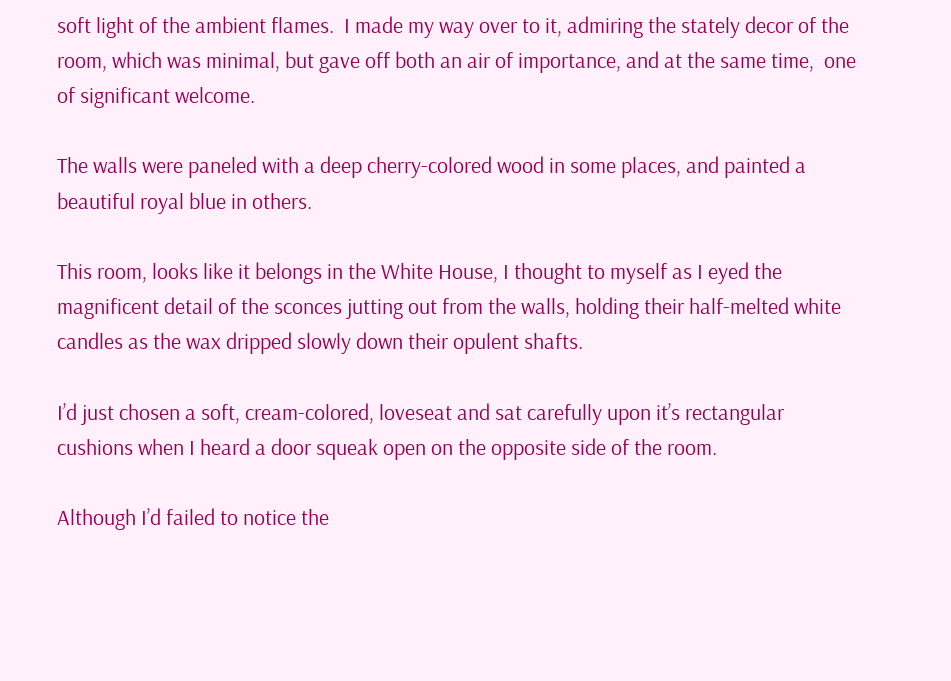soft light of the ambient flames.  I made my way over to it, admiring the stately decor of the room, which was minimal, but gave off both an air of importance, and at the same time,  one of significant welcome.

The walls were paneled with a deep cherry-colored wood in some places, and painted a beautiful royal blue in others.

This room, looks like it belongs in the White House, I thought to myself as I eyed the magnificent detail of the sconces jutting out from the walls, holding their half-melted white candles as the wax dripped slowly down their opulent shafts.

I’d just chosen a soft, cream-colored, loveseat and sat carefully upon it’s rectangular cushions when I heard a door squeak open on the opposite side of the room.

Although I’d failed to notice the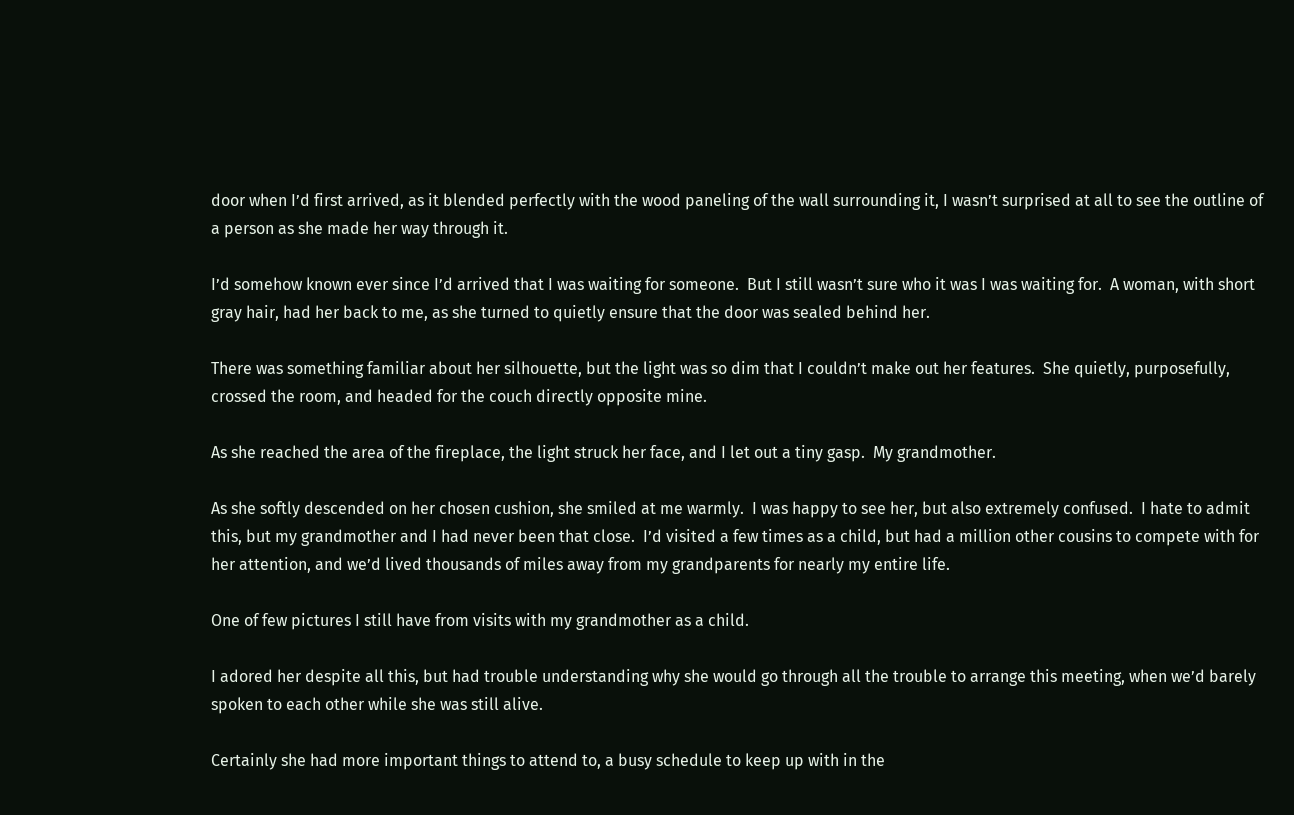door when I’d first arrived, as it blended perfectly with the wood paneling of the wall surrounding it, I wasn’t surprised at all to see the outline of a person as she made her way through it.

I’d somehow known ever since I’d arrived that I was waiting for someone.  But I still wasn’t sure who it was I was waiting for.  A woman, with short gray hair, had her back to me, as she turned to quietly ensure that the door was sealed behind her.

There was something familiar about her silhouette, but the light was so dim that I couldn’t make out her features.  She quietly, purposefully, crossed the room, and headed for the couch directly opposite mine.

As she reached the area of the fireplace, the light struck her face, and I let out a tiny gasp.  My grandmother.

As she softly descended on her chosen cushion, she smiled at me warmly.  I was happy to see her, but also extremely confused.  I hate to admit this, but my grandmother and I had never been that close.  I’d visited a few times as a child, but had a million other cousins to compete with for her attention, and we’d lived thousands of miles away from my grandparents for nearly my entire life.

One of few pictures I still have from visits with my grandmother as a child.

I adored her despite all this, but had trouble understanding why she would go through all the trouble to arrange this meeting, when we’d barely spoken to each other while she was still alive.

Certainly she had more important things to attend to, a busy schedule to keep up with in the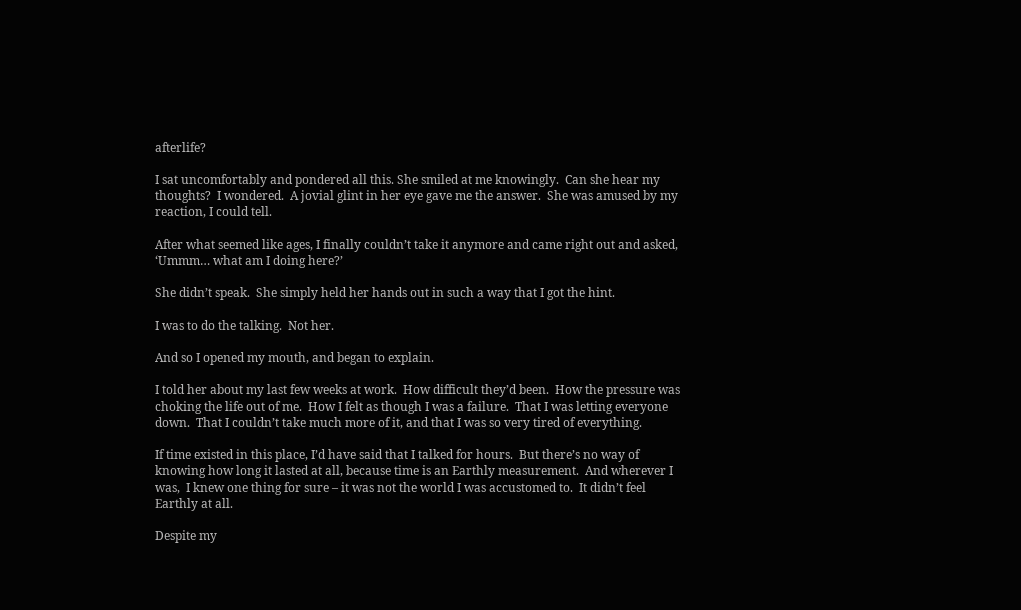afterlife?

I sat uncomfortably and pondered all this. She smiled at me knowingly.  Can she hear my thoughts?  I wondered.  A jovial glint in her eye gave me the answer.  She was amused by my reaction, I could tell.

After what seemed like ages, I finally couldn’t take it anymore and came right out and asked, ‘Ummm… what am I doing here?’

She didn’t speak.  She simply held her hands out in such a way that I got the hint.

I was to do the talking.  Not her.

And so I opened my mouth, and began to explain.

I told her about my last few weeks at work.  How difficult they’d been.  How the pressure was choking the life out of me.  How I felt as though I was a failure.  That I was letting everyone down.  That I couldn’t take much more of it, and that I was so very tired of everything.

If time existed in this place, I’d have said that I talked for hours.  But there’s no way of knowing how long it lasted at all, because time is an Earthly measurement.  And wherever I was,  I knew one thing for sure – it was not the world I was accustomed to.  It didn’t feel Earthly at all.

Despite my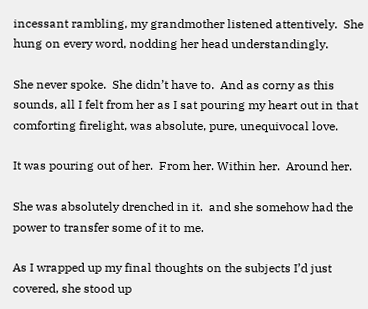incessant rambling, my grandmother listened attentively.  She hung on every word, nodding her head understandingly.

She never spoke.  She didn’t have to.  And as corny as this sounds, all I felt from her as I sat pouring my heart out in that comforting firelight, was absolute, pure, unequivocal love.

It was pouring out of her.  From her. Within her.  Around her.

She was absolutely drenched in it.  and she somehow had the power to transfer some of it to me.

As I wrapped up my final thoughts on the subjects I’d just covered, she stood up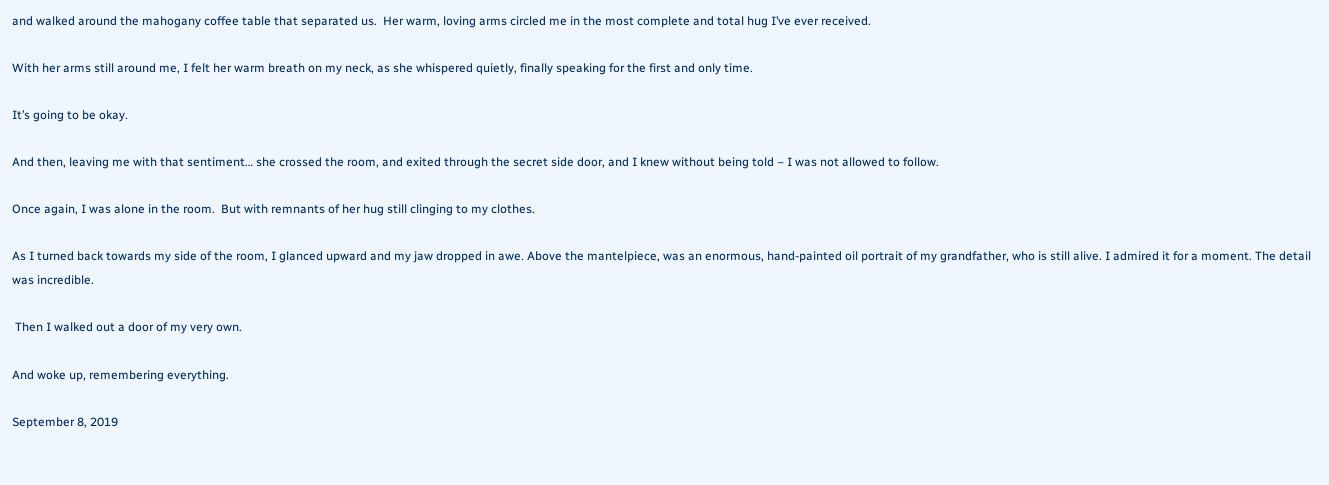and walked around the mahogany coffee table that separated us.  Her warm, loving arms circled me in the most complete and total hug I’ve ever received.

With her arms still around me, I felt her warm breath on my neck, as she whispered quietly, finally speaking for the first and only time.

It’s going to be okay.

And then, leaving me with that sentiment… she crossed the room, and exited through the secret side door, and I knew without being told – I was not allowed to follow.

Once again, I was alone in the room.  But with remnants of her hug still clinging to my clothes.

As I turned back towards my side of the room, I glanced upward and my jaw dropped in awe. Above the mantelpiece, was an enormous, hand-painted oil portrait of my grandfather, who is still alive. I admired it for a moment. The detail was incredible.

 Then I walked out a door of my very own.

And woke up, remembering everything.

September 8, 2019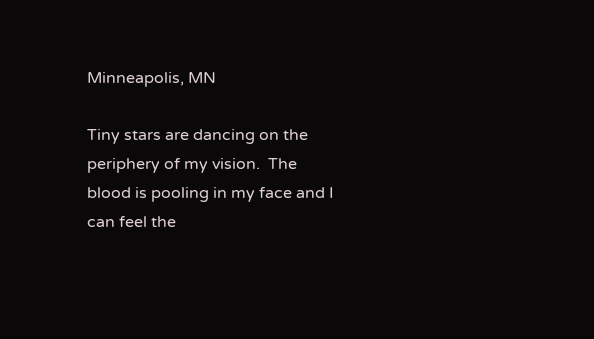Minneapolis, MN

Tiny stars are dancing on the periphery of my vision.  The blood is pooling in my face and I can feel the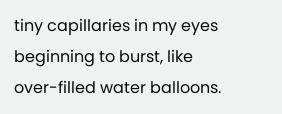tiny capillaries in my eyes beginning to burst, like over-filled water balloons.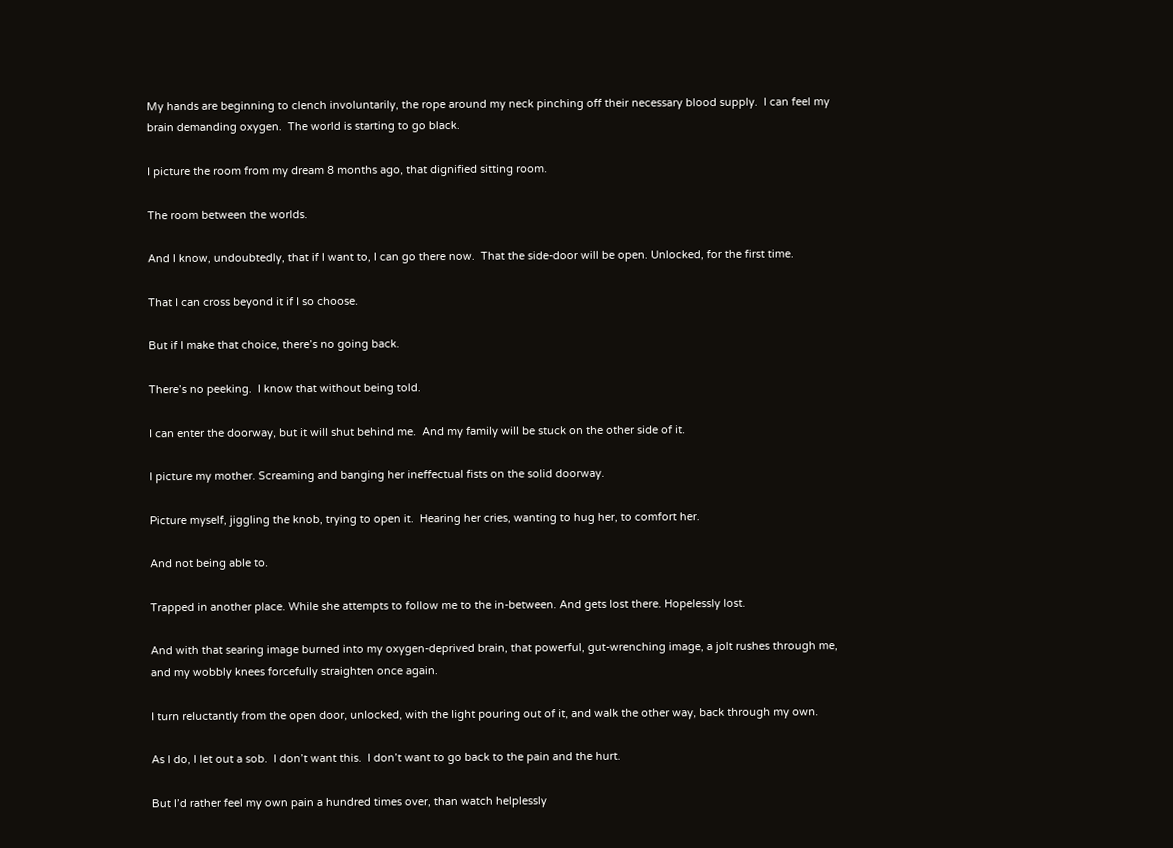My hands are beginning to clench involuntarily, the rope around my neck pinching off their necessary blood supply.  I can feel my brain demanding oxygen.  The world is starting to go black.

I picture the room from my dream 8 months ago, that dignified sitting room.

The room between the worlds.

And I know, undoubtedly, that if I want to, I can go there now.  That the side-door will be open. Unlocked, for the first time.

That I can cross beyond it if I so choose.

But if I make that choice, there’s no going back.

There’s no peeking.  I know that without being told.

I can enter the doorway, but it will shut behind me.  And my family will be stuck on the other side of it.

I picture my mother. Screaming and banging her ineffectual fists on the solid doorway.

Picture myself, jiggling the knob, trying to open it.  Hearing her cries, wanting to hug her, to comfort her.

And not being able to.

Trapped in another place. While she attempts to follow me to the in-between. And gets lost there. Hopelessly lost.

And with that searing image burned into my oxygen-deprived brain, that powerful, gut-wrenching image, a jolt rushes through me, and my wobbly knees forcefully straighten once again.

I turn reluctantly from the open door, unlocked, with the light pouring out of it, and walk the other way, back through my own.

As I do, I let out a sob.  I don’t want this.  I don’t want to go back to the pain and the hurt.

But I’d rather feel my own pain a hundred times over, than watch helplessly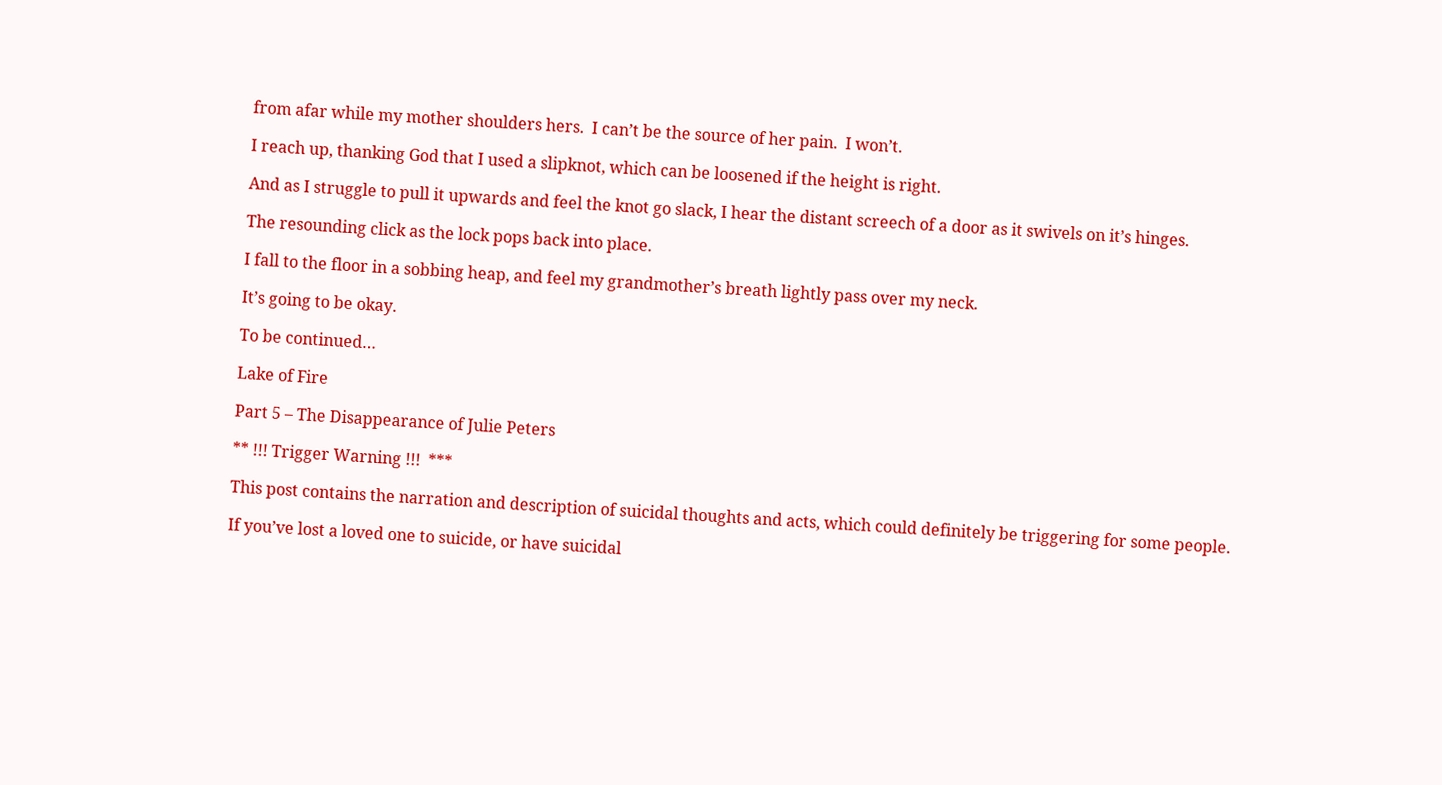from afar while my mother shoulders hers.  I can’t be the source of her pain.  I won’t.

I reach up, thanking God that I used a slipknot, which can be loosened if the height is right.

And as I struggle to pull it upwards and feel the knot go slack, I hear the distant screech of a door as it swivels on it’s hinges.

The resounding click as the lock pops back into place.

I fall to the floor in a sobbing heap, and feel my grandmother’s breath lightly pass over my neck.

It’s going to be okay.

To be continued…

Lake of Fire

Part 5 – The Disappearance of Julie Peters

** !!! Trigger Warning !!!  ***

This post contains the narration and description of suicidal thoughts and acts, which could definitely be triggering for some people.

If you’ve lost a loved one to suicide, or have suicidal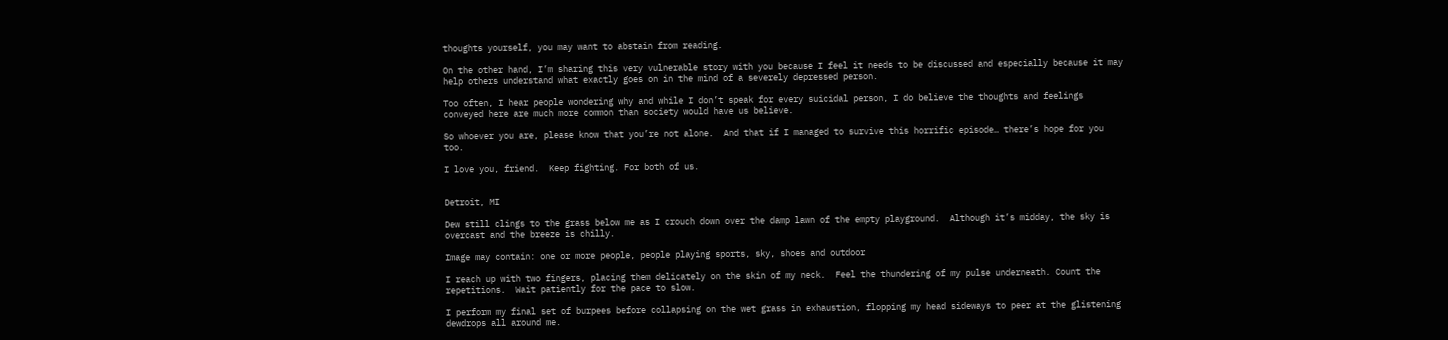thoughts yourself, you may want to abstain from reading.

On the other hand, I’m sharing this very vulnerable story with you because I feel it needs to be discussed and especially because it may help others understand what exactly goes on in the mind of a severely depressed person.

Too often, I hear people wondering why and while I don’t speak for every suicidal person, I do believe the thoughts and feelings conveyed here are much more common than society would have us believe.

So whoever you are, please know that you’re not alone.  And that if I managed to survive this horrific episode… there’s hope for you too.

I love you, friend.  Keep fighting. For both of us.


Detroit, MI

Dew still clings to the grass below me as I crouch down over the damp lawn of the empty playground.  Although it’s midday, the sky is overcast and the breeze is chilly.

Image may contain: one or more people, people playing sports, sky, shoes and outdoor

I reach up with two fingers, placing them delicately on the skin of my neck.  Feel the thundering of my pulse underneath. Count the repetitions.  Wait patiently for the pace to slow.

I perform my final set of burpees before collapsing on the wet grass in exhaustion, flopping my head sideways to peer at the glistening dewdrops all around me.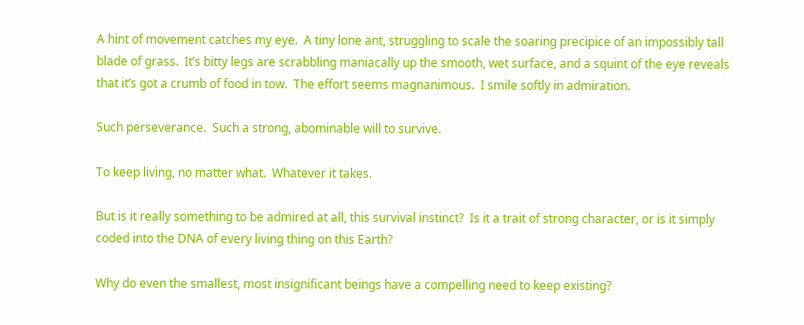A hint of movement catches my eye.  A tiny lone ant, struggling to scale the soaring precipice of an impossibly tall blade of grass.  It’s bitty legs are scrabbling maniacally up the smooth, wet surface, and a squint of the eye reveals that it’s got a crumb of food in tow.  The effort seems magnanimous.  I smile softly in admiration.

Such perseverance.  Such a strong, abominable will to survive.

To keep living, no matter what.  Whatever it takes.

But is it really something to be admired at all, this survival instinct?  Is it a trait of strong character, or is it simply coded into the DNA of every living thing on this Earth?

Why do even the smallest, most insignificant beings have a compelling need to keep existing?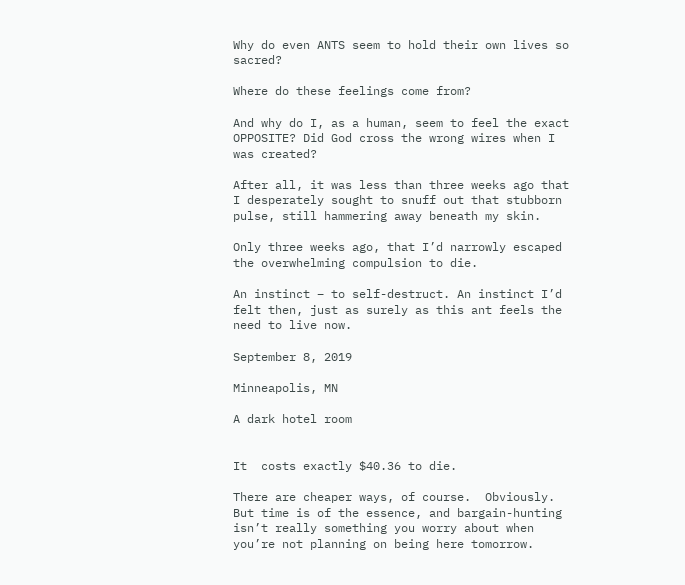Why do even ANTS seem to hold their own lives so sacred?

Where do these feelings come from?

And why do I, as a human, seem to feel the exact OPPOSITE? Did God cross the wrong wires when I was created?

After all, it was less than three weeks ago that I desperately sought to snuff out that stubborn pulse, still hammering away beneath my skin.

Only three weeks ago, that I’d narrowly escaped the overwhelming compulsion to die.

An instinct – to self-destruct. An instinct I’d felt then, just as surely as this ant feels the need to live now.

September 8, 2019

Minneapolis, MN

A dark hotel room


It  costs exactly $40.36 to die.

There are cheaper ways, of course.  Obviously.  But time is of the essence, and bargain-hunting isn’t really something you worry about when you’re not planning on being here tomorrow.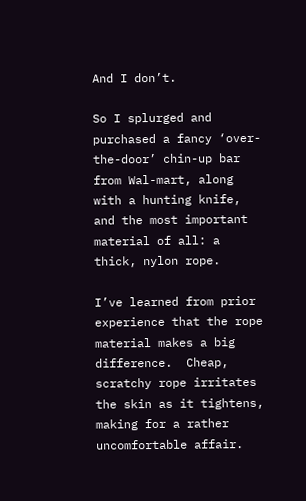And I don’t.

So I splurged and purchased a fancy ‘over-the-door’ chin-up bar from Wal-mart, along with a hunting knife, and the most important material of all: a thick, nylon rope.

I’ve learned from prior experience that the rope material makes a big difference.  Cheap, scratchy rope irritates the skin as it tightens, making for a rather uncomfortable affair.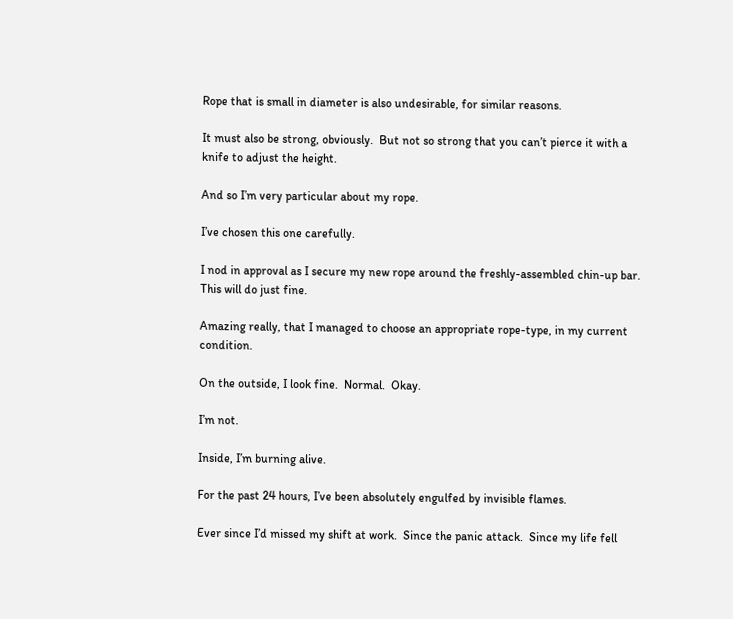Rope that is small in diameter is also undesirable, for similar reasons.

It must also be strong, obviously.  But not so strong that you can’t pierce it with a knife to adjust the height.

And so I’m very particular about my rope.

I’ve chosen this one carefully.

I nod in approval as I secure my new rope around the freshly-assembled chin-up bar.  This will do just fine.

Amazing really, that I managed to choose an appropriate rope-type, in my current condition.

On the outside, I look fine.  Normal.  Okay.

I’m not.

Inside, I’m burning alive.

For the past 24 hours, I’ve been absolutely engulfed by invisible flames.

Ever since I’d missed my shift at work.  Since the panic attack.  Since my life fell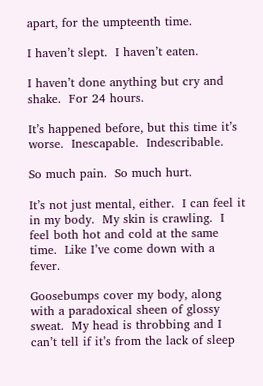apart, for the umpteenth time.

I haven’t slept.  I haven’t eaten.

I haven’t done anything but cry and shake.  For 24 hours.

It’s happened before, but this time it’s worse.  Inescapable.  Indescribable.

So much pain.  So much hurt.

It’s not just mental, either.  I can feel it in my body.  My skin is crawling.  I feel both hot and cold at the same time.  Like I’ve come down with a fever.

Goosebumps cover my body, along with a paradoxical sheen of glossy sweat.  My head is throbbing and I can’t tell if it’s from the lack of sleep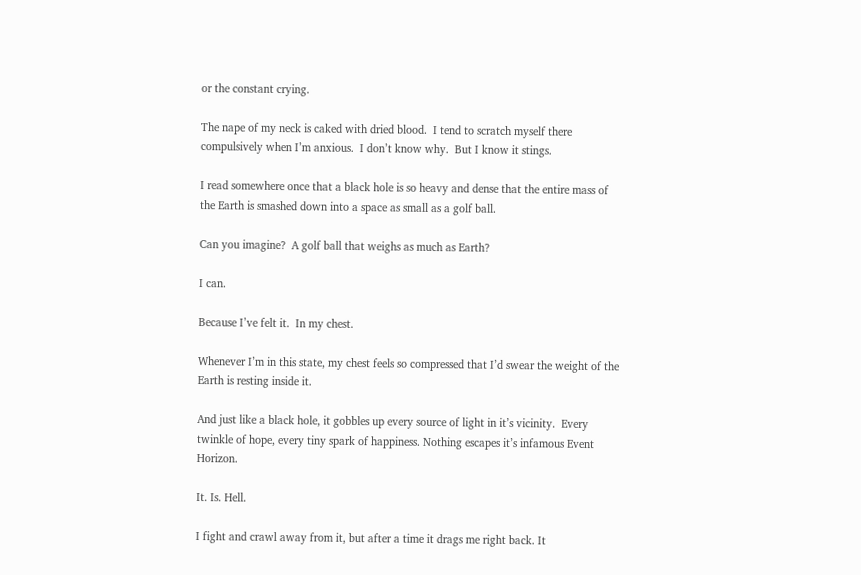or the constant crying.

The nape of my neck is caked with dried blood.  I tend to scratch myself there compulsively when I’m anxious.  I don’t know why.  But I know it stings.

I read somewhere once that a black hole is so heavy and dense that the entire mass of the Earth is smashed down into a space as small as a golf ball.

Can you imagine?  A golf ball that weighs as much as Earth?

I can.

Because I’ve felt it.  In my chest.

Whenever I’m in this state, my chest feels so compressed that I’d swear the weight of the Earth is resting inside it.

And just like a black hole, it gobbles up every source of light in it’s vicinity.  Every twinkle of hope, every tiny spark of happiness. Nothing escapes it’s infamous Event Horizon.

It. Is. Hell.

I fight and crawl away from it, but after a time it drags me right back. It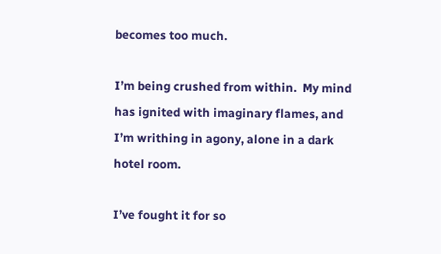becomes too much.

I’m being crushed from within.  My mind has ignited with imaginary flames, and I’m writhing in agony, alone in a dark hotel room.

I’ve fought it for so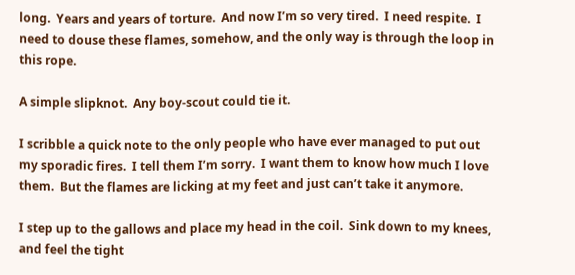long.  Years and years of torture.  And now I’m so very tired.  I need respite.  I need to douse these flames, somehow, and the only way is through the loop in this rope.

A simple slipknot.  Any boy-scout could tie it.

I scribble a quick note to the only people who have ever managed to put out my sporadic fires.  I tell them I’m sorry.  I want them to know how much I love them.  But the flames are licking at my feet and just can’t take it anymore.

I step up to the gallows and place my head in the coil.  Sink down to my knees, and feel the tight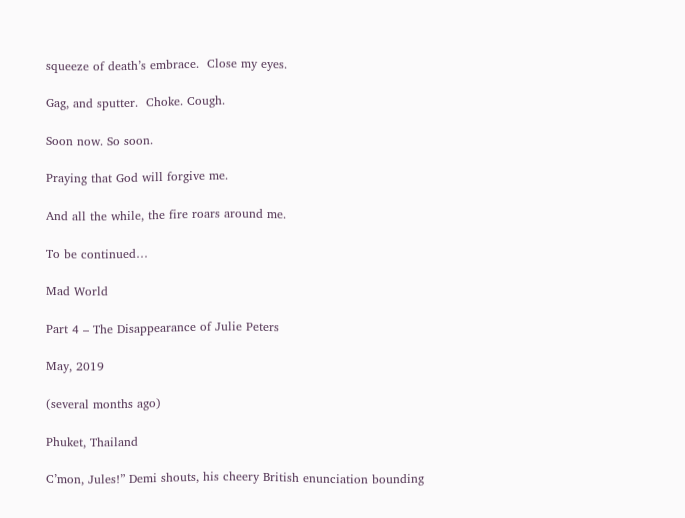squeeze of death’s embrace.  Close my eyes.

Gag, and sputter.  Choke. Cough.

Soon now. So soon.

Praying that God will forgive me.

And all the while, the fire roars around me.

To be continued…

Mad World

Part 4 – The Disappearance of Julie Peters

May, 2019

(several months ago)

Phuket, Thailand

C’mon, Jules!” Demi shouts, his cheery British enunciation bounding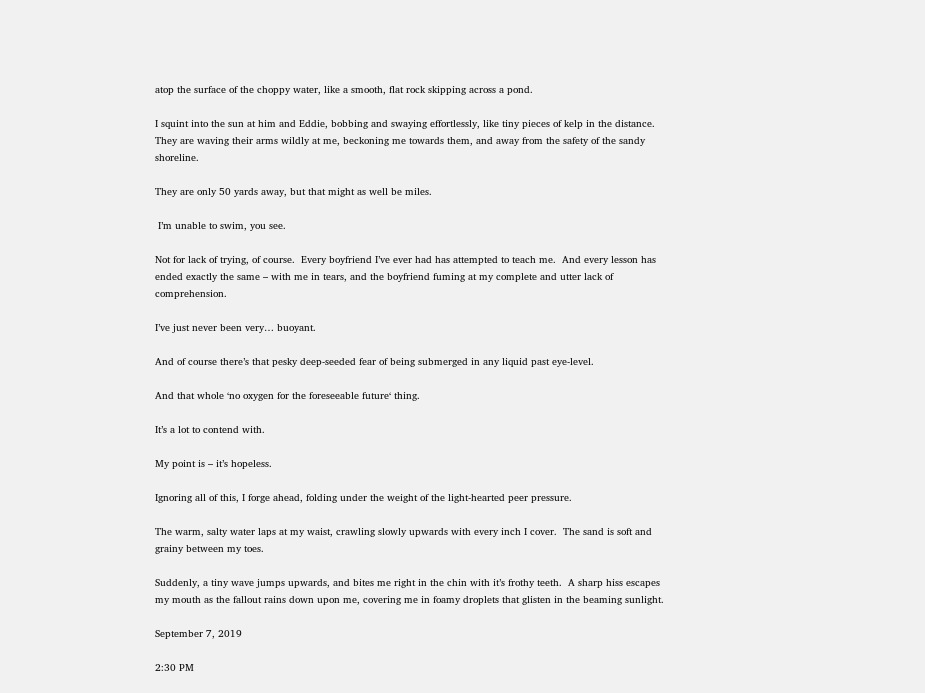atop the surface of the choppy water, like a smooth, flat rock skipping across a pond.

I squint into the sun at him and Eddie, bobbing and swaying effortlessly, like tiny pieces of kelp in the distance.  They are waving their arms wildly at me, beckoning me towards them, and away from the safety of the sandy shoreline.

They are only 50 yards away, but that might as well be miles.

 I’m unable to swim, you see.

Not for lack of trying, of course.  Every boyfriend I’ve ever had has attempted to teach me.  And every lesson has ended exactly the same – with me in tears, and the boyfriend fuming at my complete and utter lack of comprehension.

I’ve just never been very… buoyant.

And of course there’s that pesky deep-seeded fear of being submerged in any liquid past eye-level.

And that whole ‘no oxygen for the foreseeable future‘ thing.

It’s a lot to contend with.

My point is – it’s hopeless.

Ignoring all of this, I forge ahead, folding under the weight of the light-hearted peer pressure.

The warm, salty water laps at my waist, crawling slowly upwards with every inch I cover.  The sand is soft and grainy between my toes.

Suddenly, a tiny wave jumps upwards, and bites me right in the chin with it’s frothy teeth.  A sharp hiss escapes my mouth as the fallout rains down upon me, covering me in foamy droplets that glisten in the beaming sunlight.

September 7, 2019

2:30 PM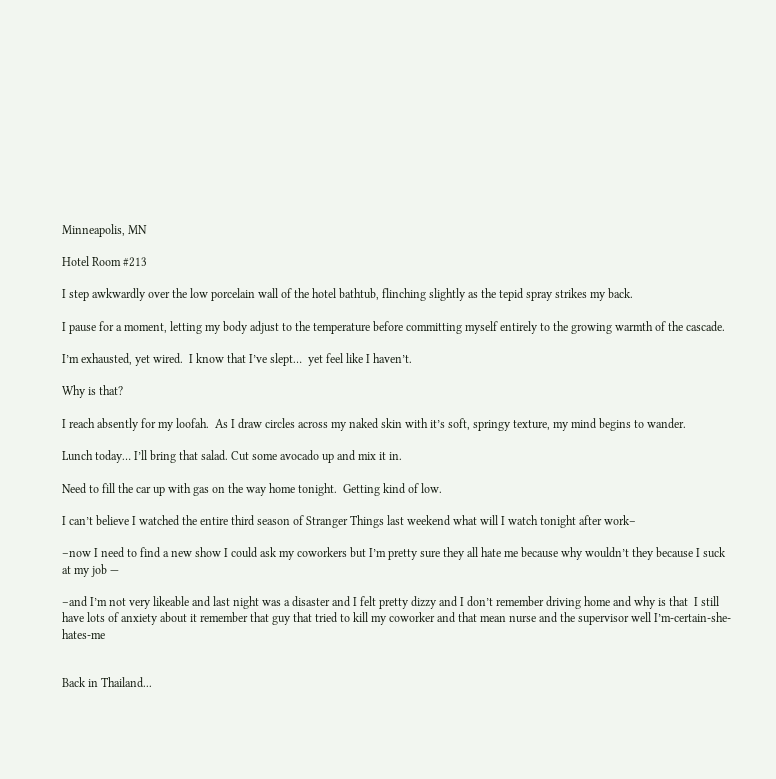Minneapolis, MN

Hotel Room #213

I step awkwardly over the low porcelain wall of the hotel bathtub, flinching slightly as the tepid spray strikes my back.

I pause for a moment, letting my body adjust to the temperature before committing myself entirely to the growing warmth of the cascade.

I’m exhausted, yet wired.  I know that I’ve slept…  yet feel like I haven’t.

Why is that?

I reach absently for my loofah.  As I draw circles across my naked skin with it’s soft, springy texture, my mind begins to wander.

Lunch today… I’ll bring that salad. Cut some avocado up and mix it in.

Need to fill the car up with gas on the way home tonight.  Getting kind of low.

I can’t believe I watched the entire third season of Stranger Things last weekend what will I watch tonight after work–

–now I need to find a new show I could ask my coworkers but I’m pretty sure they all hate me because why wouldn’t they because I suck at my job —

–and I’m not very likeable and last night was a disaster and I felt pretty dizzy and I don’t remember driving home and why is that  I still have lots of anxiety about it remember that guy that tried to kill my coworker and that mean nurse and the supervisor well I’m-certain-she-hates-me


Back in Thailand...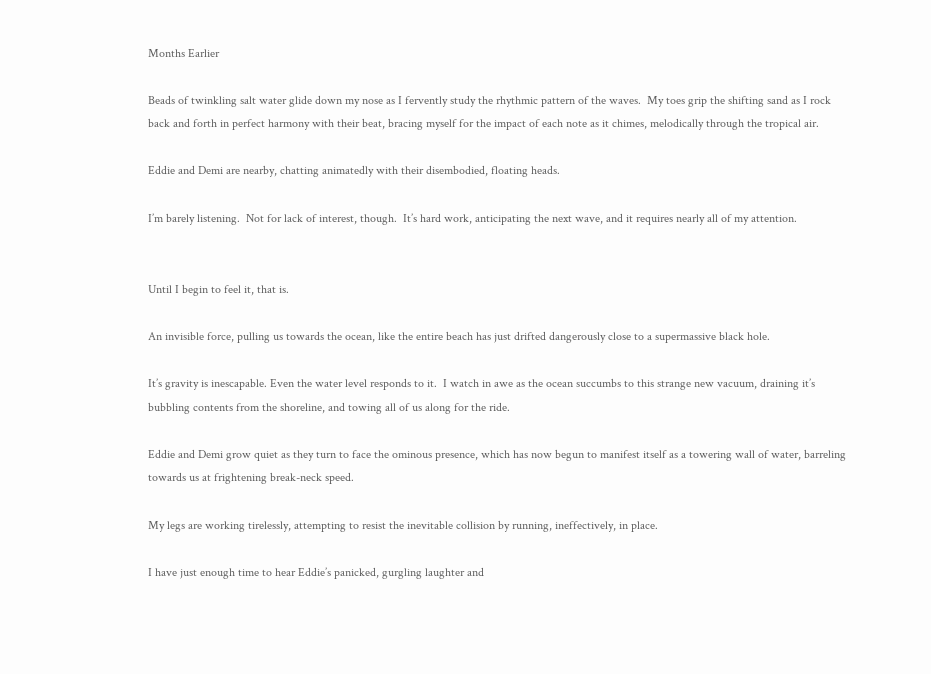Months Earlier

Beads of twinkling salt water glide down my nose as I fervently study the rhythmic pattern of the waves.  My toes grip the shifting sand as I rock back and forth in perfect harmony with their beat, bracing myself for the impact of each note as it chimes, melodically through the tropical air.

Eddie and Demi are nearby, chatting animatedly with their disembodied, floating heads.

I’m barely listening.  Not for lack of interest, though.  It’s hard work, anticipating the next wave, and it requires nearly all of my attention.


Until I begin to feel it, that is.

An invisible force, pulling us towards the ocean, like the entire beach has just drifted dangerously close to a supermassive black hole.

It’s gravity is inescapable. Even the water level responds to it.  I watch in awe as the ocean succumbs to this strange new vacuum, draining it’s bubbling contents from the shoreline, and towing all of us along for the ride.

Eddie and Demi grow quiet as they turn to face the ominous presence, which has now begun to manifest itself as a towering wall of water, barreling towards us at frightening break-neck speed.

My legs are working tirelessly, attempting to resist the inevitable collision by running, ineffectively, in place.

I have just enough time to hear Eddie’s panicked, gurgling laughter and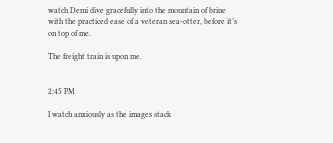watch Demi dive gracefully into the mountain of brine with the practiced ease of a veteran sea-otter, before it’s on top of me.

The freight train is upon me.


2:45 PM

I watch anxiously as the images stack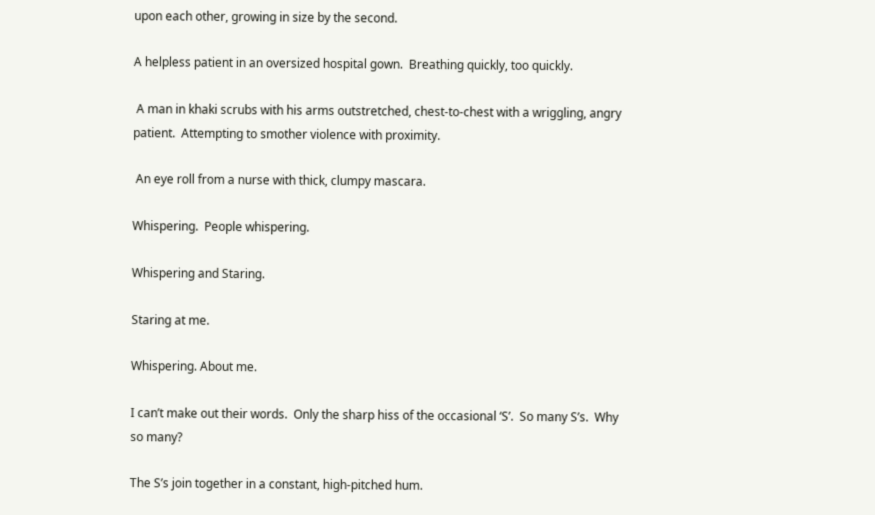upon each other, growing in size by the second.

A helpless patient in an oversized hospital gown.  Breathing quickly, too quickly.

 A man in khaki scrubs with his arms outstretched, chest-to-chest with a wriggling, angry patient.  Attempting to smother violence with proximity.

 An eye roll from a nurse with thick, clumpy mascara.

Whispering.  People whispering.

Whispering and Staring.

Staring at me.

Whispering. About me.

I can’t make out their words.  Only the sharp hiss of the occasional ‘S’.  So many S’s.  Why so many?

The S’s join together in a constant, high-pitched hum.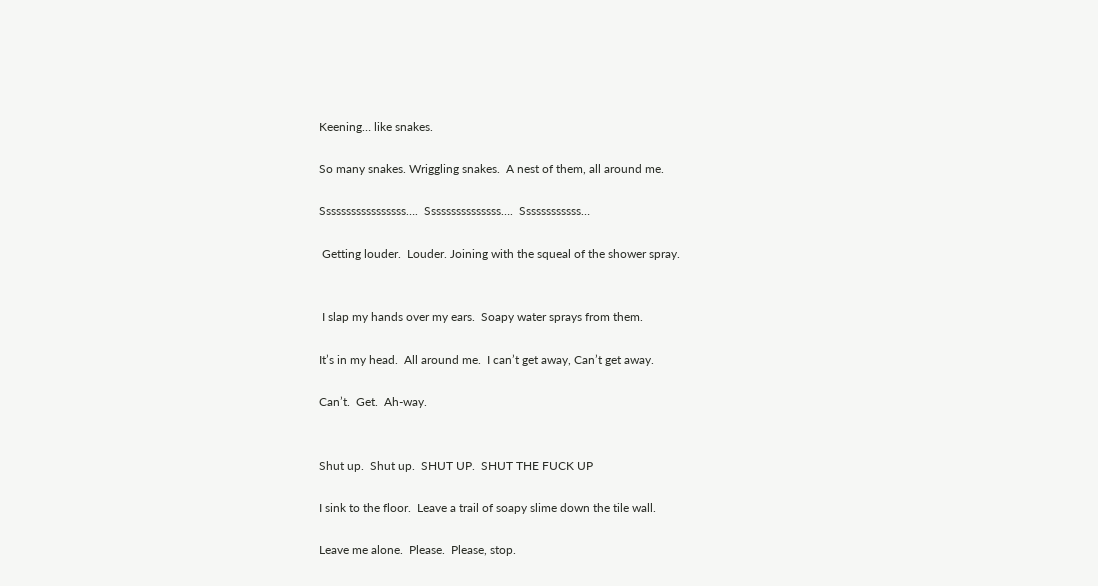Keening… like snakes.

So many snakes. Wriggling snakes.  A nest of them, all around me.

Sssssssssssssssss….  Sssssssssssssss….  Ssssssssssss…

 Getting louder.  Louder. Joining with the squeal of the shower spray.


 I slap my hands over my ears.  Soapy water sprays from them.

It’s in my head.  All around me.  I can’t get away, Can’t get away.

Can’t.  Get.  Ah-way.


Shut up.  Shut up.  SHUT UP.  SHUT THE FUCK UP

I sink to the floor.  Leave a trail of soapy slime down the tile wall.

Leave me alone.  Please.  Please, stop.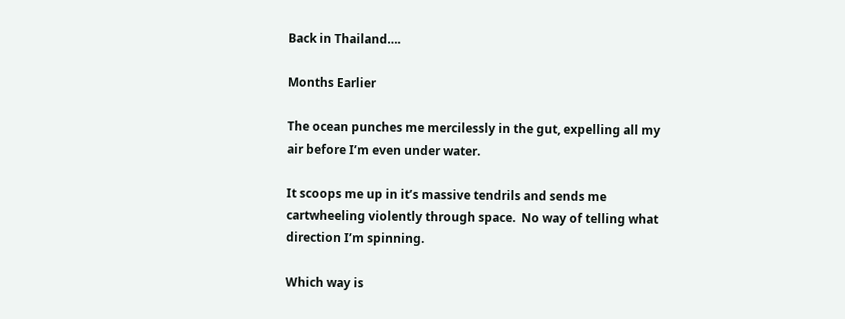Back in Thailand….

Months Earlier

The ocean punches me mercilessly in the gut, expelling all my air before I’m even under water.

It scoops me up in it’s massive tendrils and sends me cartwheeling violently through space.  No way of telling what direction I’m spinning.

Which way is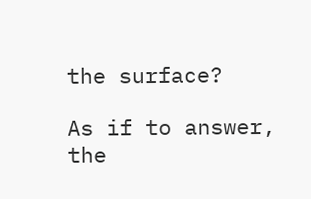the surface?

As if to answer, the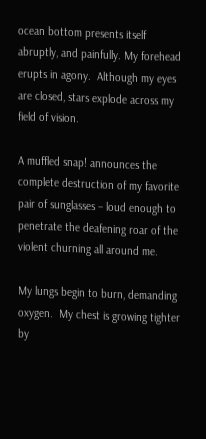ocean bottom presents itself abruptly, and painfully. My forehead erupts in agony.  Although my eyes are closed, stars explode across my field of vision.

A muffled snap! announces the complete destruction of my favorite pair of sunglasses – loud enough to penetrate the deafening roar of the violent churning all around me.

My lungs begin to burn, demanding oxygen.  My chest is growing tighter by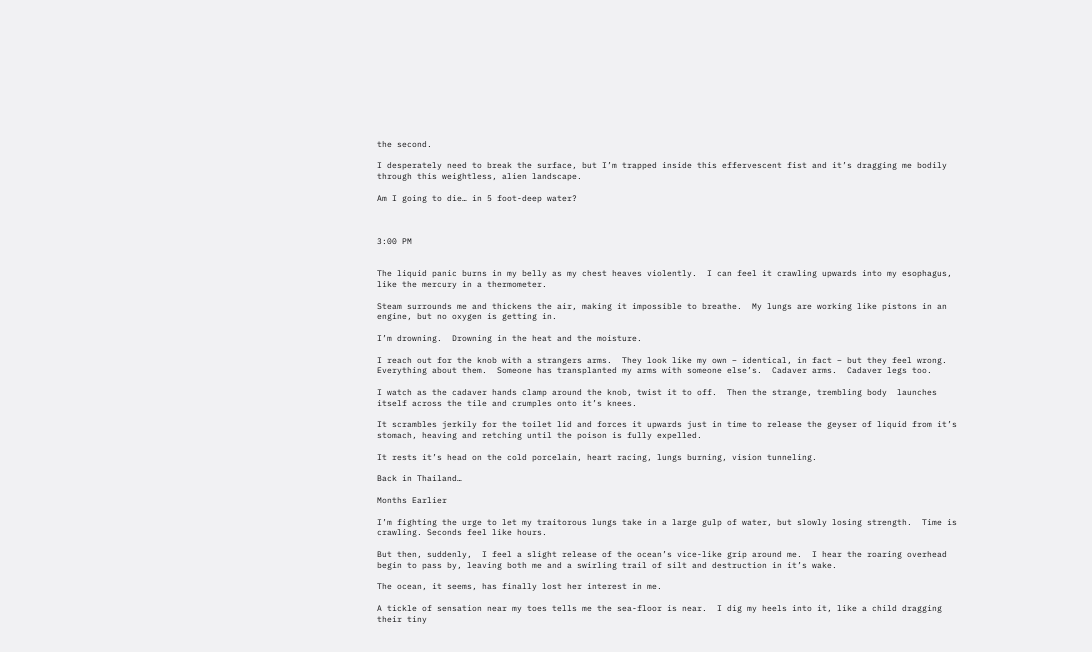the second.

I desperately need to break the surface, but I’m trapped inside this effervescent fist and it’s dragging me bodily through this weightless, alien landscape.

Am I going to die… in 5 foot-deep water?



3:00 PM


The liquid panic burns in my belly as my chest heaves violently.  I can feel it crawling upwards into my esophagus, like the mercury in a thermometer.

Steam surrounds me and thickens the air, making it impossible to breathe.  My lungs are working like pistons in an engine, but no oxygen is getting in.

I’m drowning.  Drowning in the heat and the moisture.

I reach out for the knob with a strangers arms.  They look like my own – identical, in fact – but they feel wrong.  Everything about them.  Someone has transplanted my arms with someone else’s.  Cadaver arms.  Cadaver legs too.

I watch as the cadaver hands clamp around the knob, twist it to off.  Then the strange, trembling body  launches itself across the tile and crumples onto it’s knees.

It scrambles jerkily for the toilet lid and forces it upwards just in time to release the geyser of liquid from it’s stomach, heaving and retching until the poison is fully expelled.

It rests it’s head on the cold porcelain, heart racing, lungs burning, vision tunneling.

Back in Thailand…

Months Earlier

I’m fighting the urge to let my traitorous lungs take in a large gulp of water, but slowly losing strength.  Time is crawling. Seconds feel like hours.

But then, suddenly,  I feel a slight release of the ocean’s vice-like grip around me.  I hear the roaring overhead begin to pass by, leaving both me and a swirling trail of silt and destruction in it’s wake.

The ocean, it seems, has finally lost her interest in me.

A tickle of sensation near my toes tells me the sea-floor is near.  I dig my heels into it, like a child dragging their tiny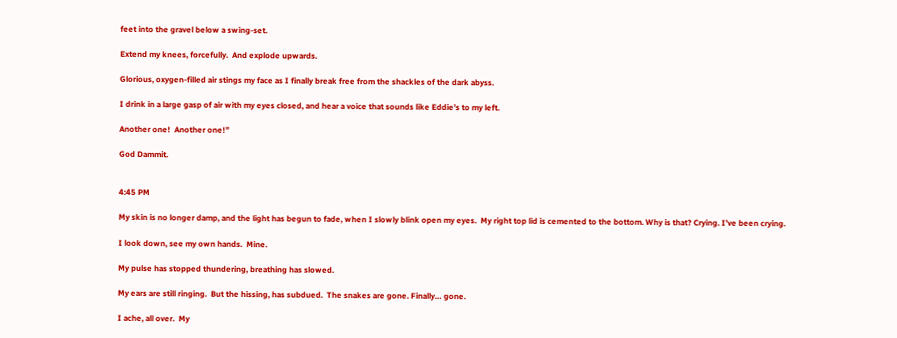feet into the gravel below a swing-set.

Extend my knees, forcefully.  And explode upwards.

Glorious, oxygen-filled air stings my face as I finally break free from the shackles of the dark abyss.

I drink in a large gasp of air with my eyes closed, and hear a voice that sounds like Eddie’s to my left.

Another one!  Another one!”

God Dammit.


4:45 PM

My skin is no longer damp, and the light has begun to fade, when I slowly blink open my eyes.  My right top lid is cemented to the bottom. Why is that? Crying. I’ve been crying.

I look down, see my own hands.  Mine.

My pulse has stopped thundering, breathing has slowed.

My ears are still ringing.  But the hissing, has subdued.  The snakes are gone. Finally… gone.

I ache, all over.  My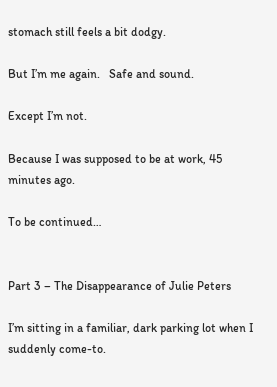stomach still feels a bit dodgy.

But I’m me again.   Safe and sound.

Except I’m not.

Because I was supposed to be at work, 45 minutes ago.

To be continued…


Part 3 – The Disappearance of Julie Peters

I’m sitting in a familiar, dark parking lot when I suddenly come-to.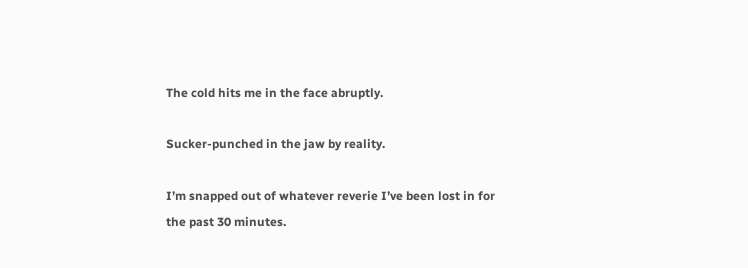The cold hits me in the face abruptly.

Sucker-punched in the jaw by reality.

I’m snapped out of whatever reverie I’ve been lost in for the past 30 minutes.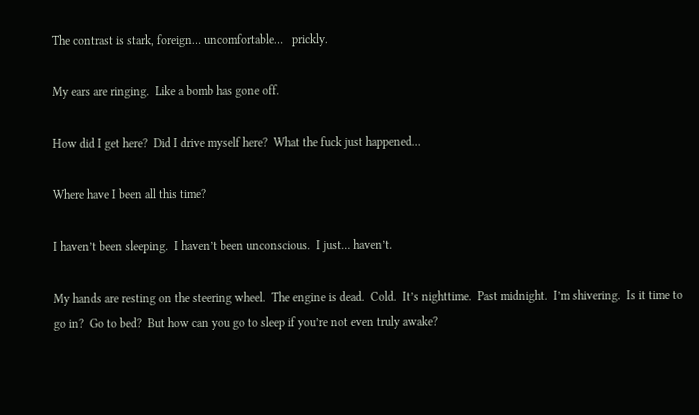The contrast is stark, foreign… uncomfortable…   prickly.

My ears are ringing.  Like a bomb has gone off.

How did I get here?  Did I drive myself here?  What the fuck just happened…

Where have I been all this time?

I haven’t been sleeping.  I haven’t been unconscious.  I just… haven’t.

My hands are resting on the steering wheel.  The engine is dead.  Cold.  It’s nighttime.  Past midnight.  I’m shivering.  Is it time to go in?  Go to bed?  But how can you go to sleep if you’re not even truly awake?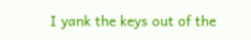I yank the keys out of the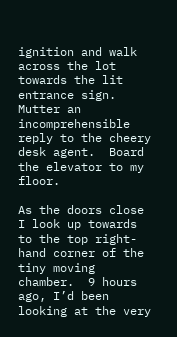ignition and walk across the lot towards the lit entrance sign.  Mutter an incomprehensible reply to the cheery desk agent.  Board the elevator to my floor.

As the doors close I look up towards to the top right-hand corner of the tiny moving chamber.  9 hours ago, I’d been looking at the very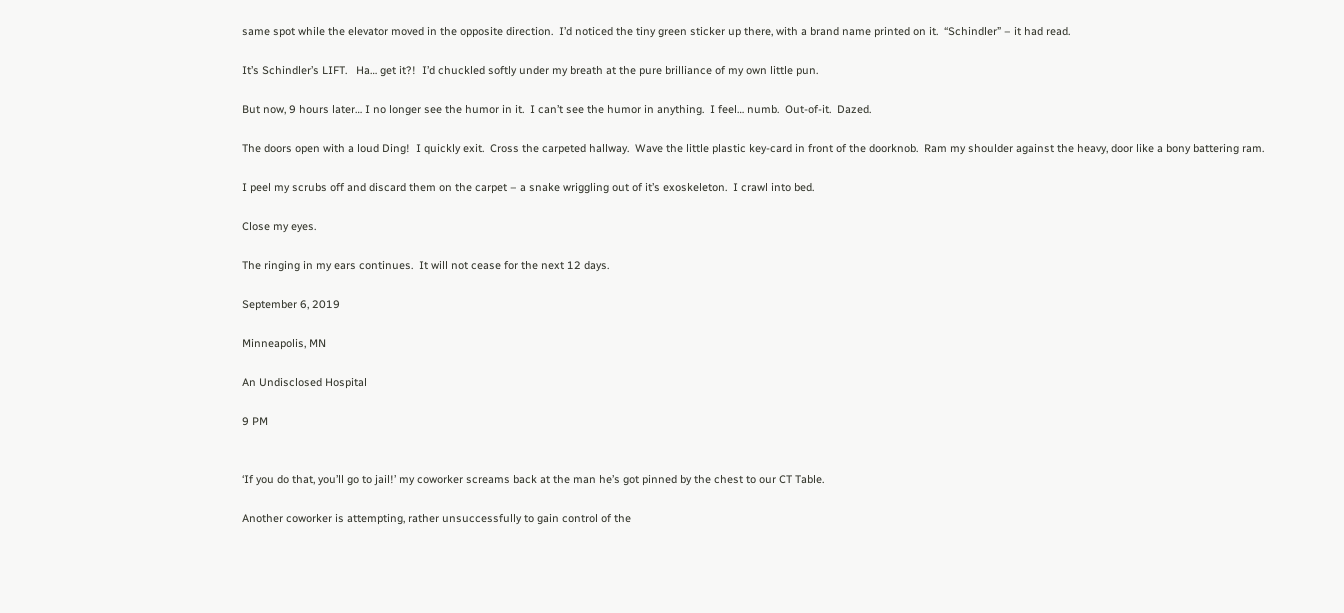same spot while the elevator moved in the opposite direction.  I’d noticed the tiny green sticker up there, with a brand name printed on it.  “Schindler” – it had read.

It’s Schindler’s LIFT.   Ha… get it?!  I’d chuckled softly under my breath at the pure brilliance of my own little pun.

But now, 9 hours later… I no longer see the humor in it.  I can’t see the humor in anything.  I feel… numb.  Out-of-it.  Dazed.

The doors open with a loud Ding!  I quickly exit.  Cross the carpeted hallway.  Wave the little plastic key-card in front of the doorknob.  Ram my shoulder against the heavy, door like a bony battering ram.

I peel my scrubs off and discard them on the carpet – a snake wriggling out of it’s exoskeleton.  I crawl into bed.

Close my eyes.

The ringing in my ears continues.  It will not cease for the next 12 days.

September 6, 2019

Minneapolis, MN

An Undisclosed Hospital

9 PM


‘If you do that, you’ll go to jail!’ my coworker screams back at the man he’s got pinned by the chest to our CT Table.

Another coworker is attempting, rather unsuccessfully to gain control of the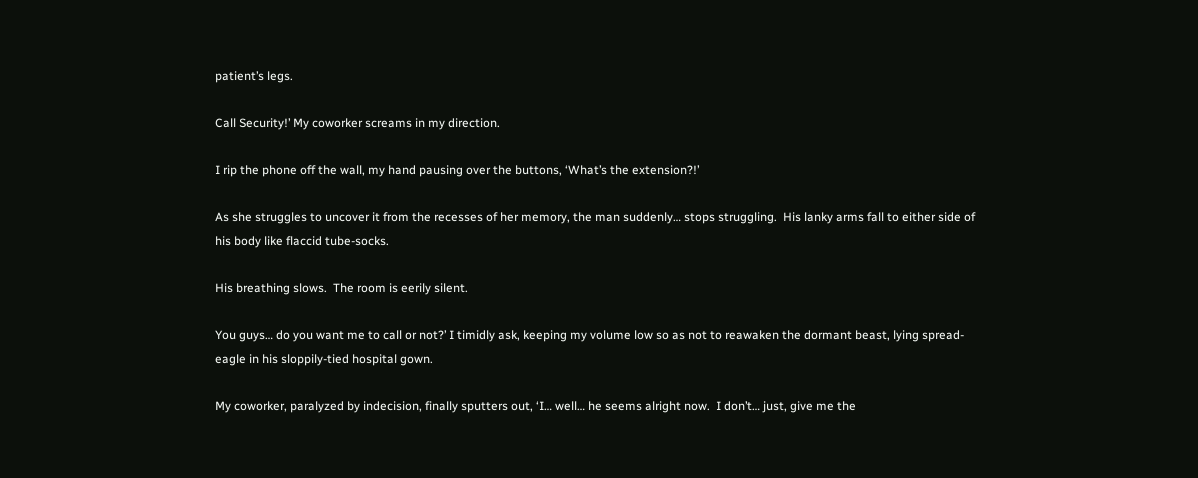patient’s legs.

Call Security!’ My coworker screams in my direction.

I rip the phone off the wall, my hand pausing over the buttons, ‘What’s the extension?!’

As she struggles to uncover it from the recesses of her memory, the man suddenly… stops struggling.  His lanky arms fall to either side of his body like flaccid tube-socks.

His breathing slows.  The room is eerily silent.

You guys… do you want me to call or not?’ I timidly ask, keeping my volume low so as not to reawaken the dormant beast, lying spread-eagle in his sloppily-tied hospital gown.

My coworker, paralyzed by indecision, finally sputters out, ‘I… well… he seems alright now.  I don’t… just, give me the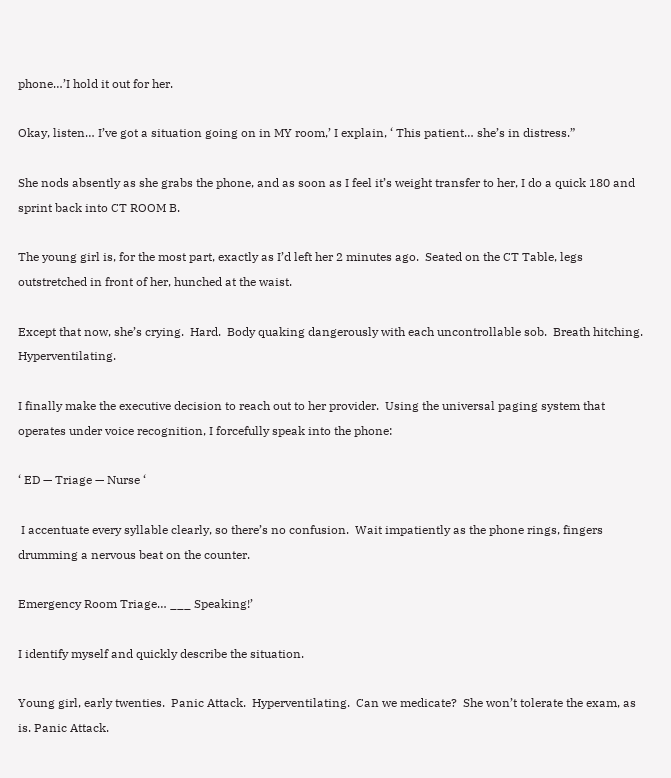phone…’I hold it out for her.

Okay, listen… I’ve got a situation going on in MY room,’ I explain, ‘ This patient… she’s in distress.”

She nods absently as she grabs the phone, and as soon as I feel it’s weight transfer to her, I do a quick 180 and sprint back into CT ROOM B.

The young girl is, for the most part, exactly as I’d left her 2 minutes ago.  Seated on the CT Table, legs outstretched in front of her, hunched at the waist.

Except that now, she’s crying.  Hard.  Body quaking dangerously with each uncontrollable sob.  Breath hitching.  Hyperventilating.

I finally make the executive decision to reach out to her provider.  Using the universal paging system that operates under voice recognition, I forcefully speak into the phone:

‘ ED — Triage — Nurse ‘

 I accentuate every syllable clearly, so there’s no confusion.  Wait impatiently as the phone rings, fingers drumming a nervous beat on the counter.

Emergency Room Triage… ___ Speaking!’

I identify myself and quickly describe the situation.

Young girl, early twenties.  Panic Attack.  Hyperventilating.  Can we medicate?  She won’t tolerate the exam, as is. Panic Attack.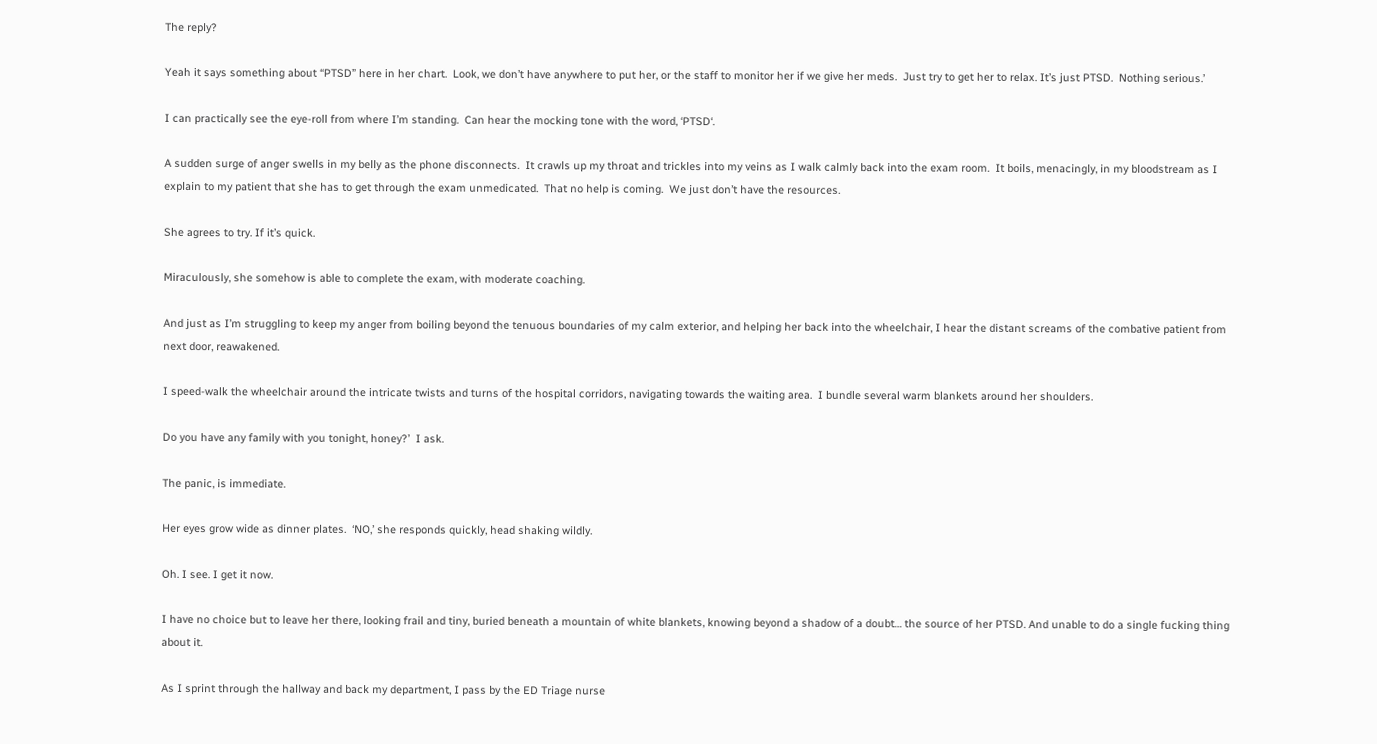The reply?

Yeah it says something about “PTSD” here in her chart.  Look, we don’t have anywhere to put her, or the staff to monitor her if we give her meds.  Just try to get her to relax. It’s just PTSD.  Nothing serious.’

I can practically see the eye-roll from where I’m standing.  Can hear the mocking tone with the word, ‘PTSD‘.

A sudden surge of anger swells in my belly as the phone disconnects.  It crawls up my throat and trickles into my veins as I walk calmly back into the exam room.  It boils, menacingly, in my bloodstream as I explain to my patient that she has to get through the exam unmedicated.  That no help is coming.  We just don’t have the resources.

She agrees to try. If it’s quick.

Miraculously, she somehow is able to complete the exam, with moderate coaching.

And just as I’m struggling to keep my anger from boiling beyond the tenuous boundaries of my calm exterior, and helping her back into the wheelchair, I hear the distant screams of the combative patient from next door, reawakened.

I speed-walk the wheelchair around the intricate twists and turns of the hospital corridors, navigating towards the waiting area.  I bundle several warm blankets around her shoulders.

Do you have any family with you tonight, honey?’  I ask.

The panic, is immediate.

Her eyes grow wide as dinner plates.  ‘NO,’ she responds quickly, head shaking wildly.

Oh. I see. I get it now.

I have no choice but to leave her there, looking frail and tiny, buried beneath a mountain of white blankets, knowing beyond a shadow of a doubt… the source of her PTSD. And unable to do a single fucking thing about it.

As I sprint through the hallway and back my department, I pass by the ED Triage nurse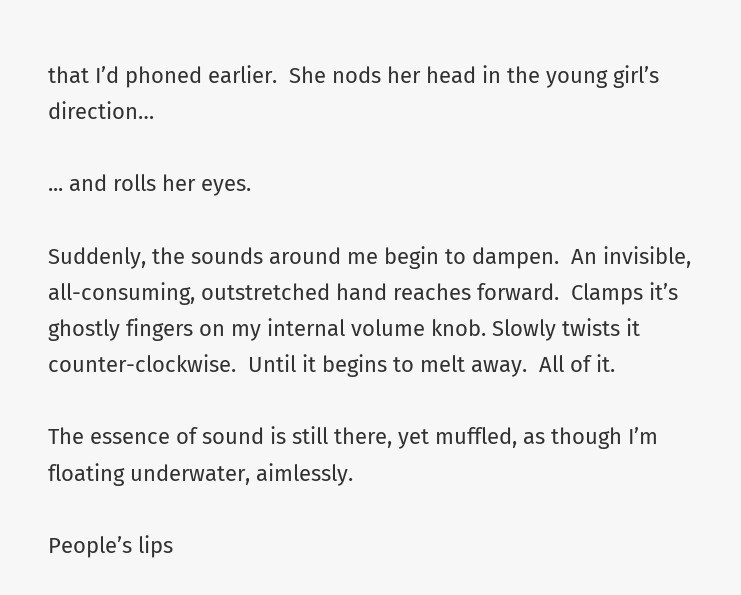that I’d phoned earlier.  She nods her head in the young girl’s direction…

... and rolls her eyes.

Suddenly, the sounds around me begin to dampen.  An invisible, all-consuming, outstretched hand reaches forward.  Clamps it’s ghostly fingers on my internal volume knob. Slowly twists it counter-clockwise.  Until it begins to melt away.  All of it.

The essence of sound is still there, yet muffled, as though I’m floating underwater, aimlessly.

People’s lips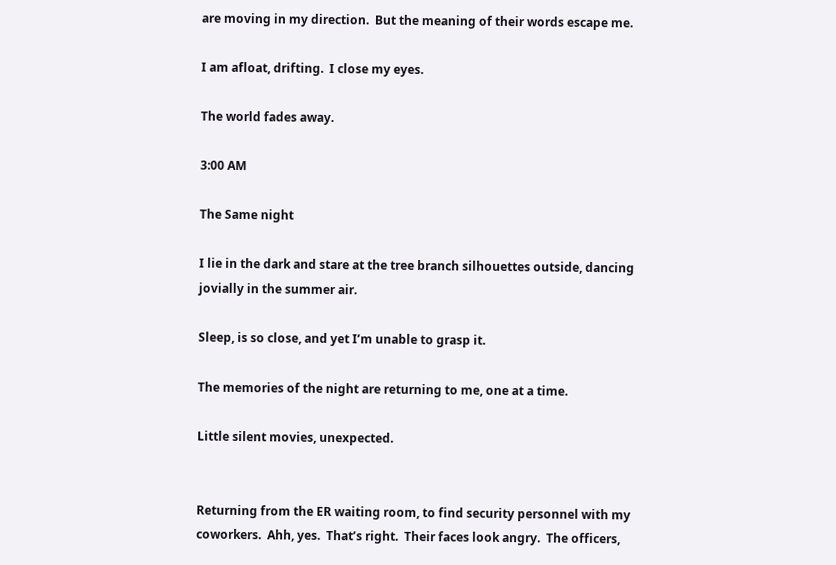are moving in my direction.  But the meaning of their words escape me.

I am afloat, drifting.  I close my eyes.

The world fades away.

3:00 AM

The Same night

I lie in the dark and stare at the tree branch silhouettes outside, dancing jovially in the summer air.

Sleep, is so close, and yet I’m unable to grasp it.

The memories of the night are returning to me, one at a time.

Little silent movies, unexpected.


Returning from the ER waiting room, to find security personnel with my coworkers.  Ahh, yes.  That’s right.  Their faces look angry.  The officers,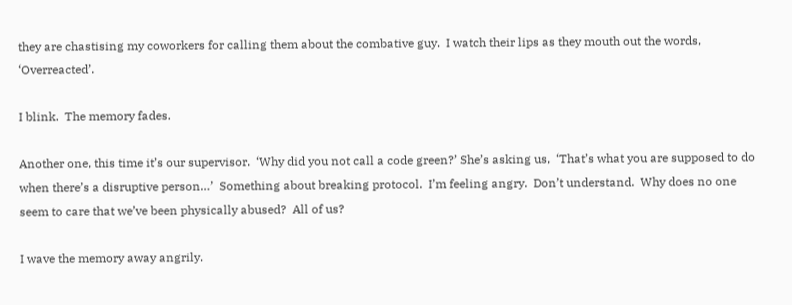they are chastising my coworkers for calling them about the combative guy.  I watch their lips as they mouth out the words, ‘Overreacted’.

I blink.  The memory fades.

Another one, this time it’s our supervisor.  ‘Why did you not call a code green?’ She’s asking us,  ‘That’s what you are supposed to do when there’s a disruptive person…’  Something about breaking protocol.  I’m feeling angry.  Don’t understand.  Why does no one seem to care that we’ve been physically abused?  All of us?

I wave the memory away angrily.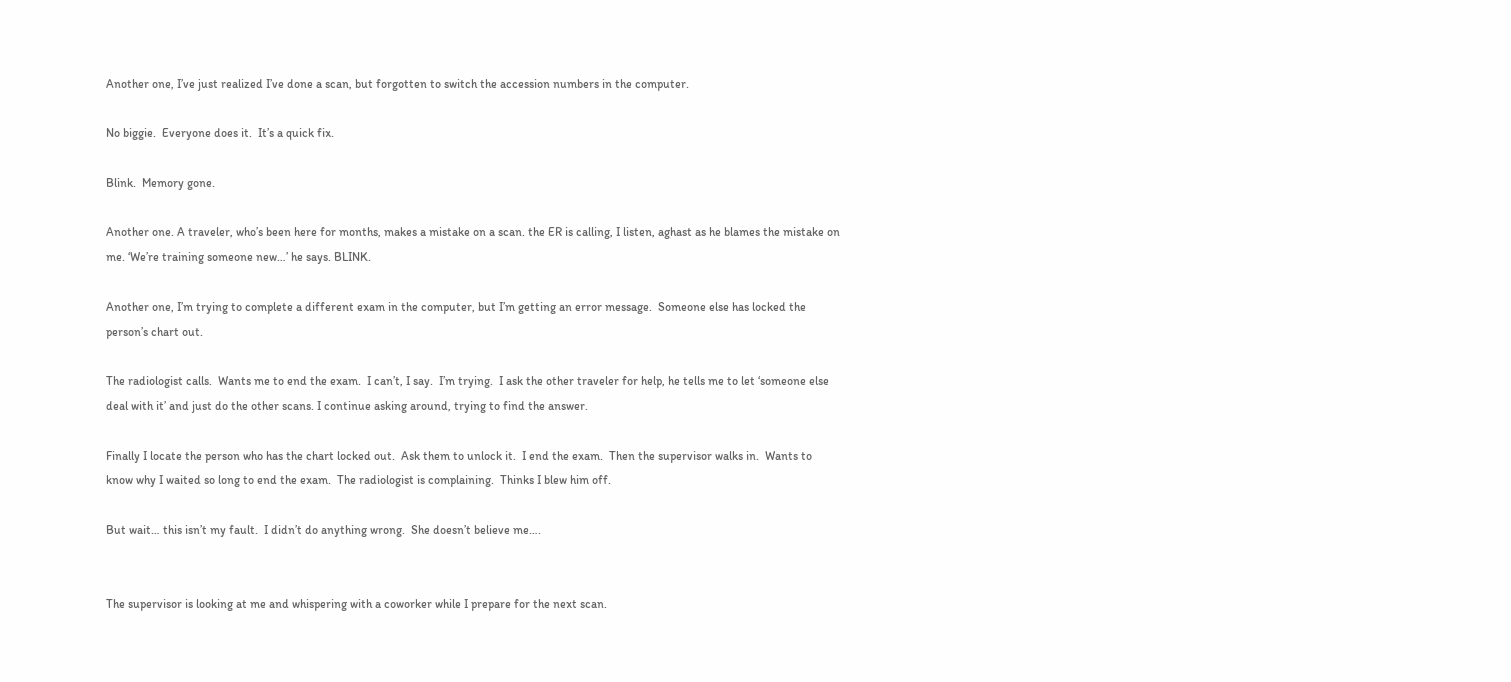Another one, I’ve just realized I’ve done a scan, but forgotten to switch the accession numbers in the computer.

No biggie.  Everyone does it.  It’s a quick fix.

Blink.  Memory gone.

Another one. A traveler, who’s been here for months, makes a mistake on a scan. the ER is calling, I listen, aghast as he blames the mistake on me. ‘We’re training someone new…’ he says. BLINK.

Another one, I’m trying to complete a different exam in the computer, but I’m getting an error message.  Someone else has locked the person’s chart out.

The radiologist calls.  Wants me to end the exam.  I can’t, I say.  I’m trying.  I ask the other traveler for help, he tells me to let ‘someone else deal with it’ and just do the other scans. I continue asking around, trying to find the answer.

Finally I locate the person who has the chart locked out.  Ask them to unlock it.  I end the exam.  Then the supervisor walks in.  Wants to know why I waited so long to end the exam.  The radiologist is complaining.  Thinks I blew him off.

But wait… this isn’t my fault.  I didn’t do anything wrong.  She doesn’t believe me….


The supervisor is looking at me and whispering with a coworker while I prepare for the next scan.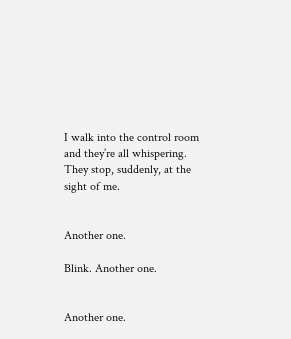I walk into the control room and they’re all whispering.  They stop, suddenly, at the sight of me.


Another one.

Blink. Another one.


Another one.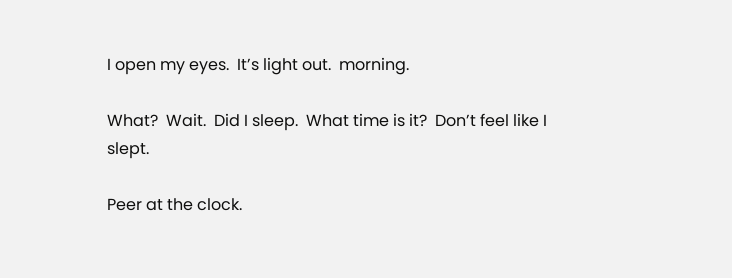I open my eyes.  It’s light out.  morning.

What?  Wait.  Did I sleep.  What time is it?  Don’t feel like I slept.

Peer at the clock.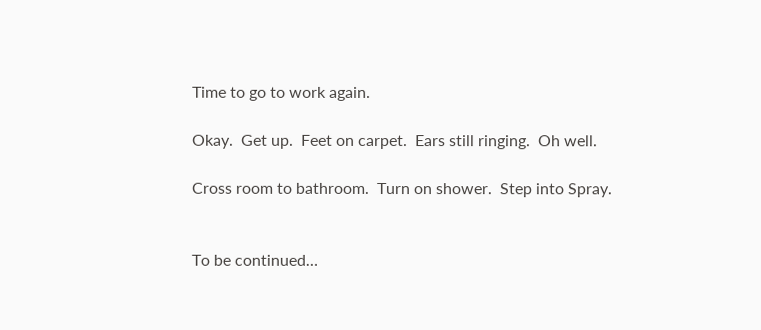Time to go to work again.

Okay.  Get up.  Feet on carpet.  Ears still ringing.  Oh well.

Cross room to bathroom.  Turn on shower.  Step into Spray.


To be continued…